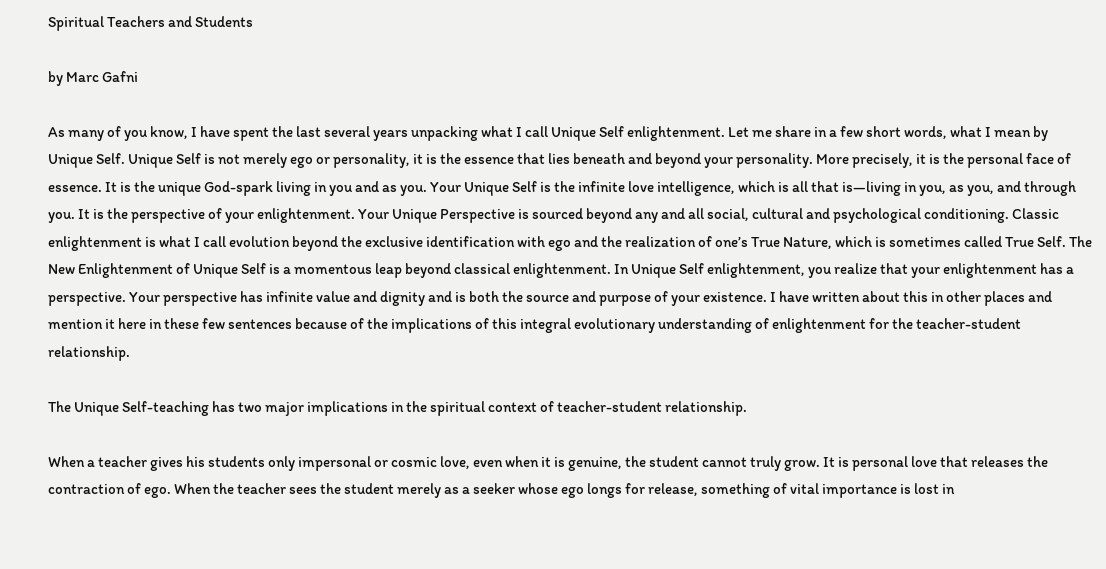Spiritual Teachers and Students

by Marc Gafni

As many of you know, I have spent the last several years unpacking what I call Unique Self enlightenment. Let me share in a few short words, what I mean by Unique Self. Unique Self is not merely ego or personality, it is the essence that lies beneath and beyond your personality. More precisely, it is the personal face of essence. It is the unique God-spark living in you and as you. Your Unique Self is the infinite love intelligence, which is all that is—living in you, as you, and through you. It is the perspective of your enlightenment. Your Unique Perspective is sourced beyond any and all social, cultural and psychological conditioning. Classic enlightenment is what I call evolution beyond the exclusive identification with ego and the realization of one’s True Nature, which is sometimes called True Self. The New Enlightenment of Unique Self is a momentous leap beyond classical enlightenment. In Unique Self enlightenment, you realize that your enlightenment has a perspective. Your perspective has infinite value and dignity and is both the source and purpose of your existence. I have written about this in other places and mention it here in these few sentences because of the implications of this integral evolutionary understanding of enlightenment for the teacher-student relationship.

The Unique Self-teaching has two major implications in the spiritual context of teacher-student relationship.

When a teacher gives his students only impersonal or cosmic love, even when it is genuine, the student cannot truly grow. It is personal love that releases the contraction of ego. When the teacher sees the student merely as a seeker whose ego longs for release, something of vital importance is lost in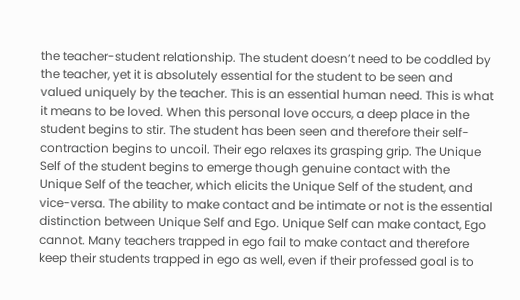the teacher-student relationship. The student doesn’t need to be coddled by the teacher, yet it is absolutely essential for the student to be seen and valued uniquely by the teacher. This is an essential human need. This is what it means to be loved. When this personal love occurs, a deep place in the student begins to stir. The student has been seen and therefore their self-contraction begins to uncoil. Their ego relaxes its grasping grip. The Unique Self of the student begins to emerge though genuine contact with the Unique Self of the teacher, which elicits the Unique Self of the student, and vice-versa. The ability to make contact and be intimate or not is the essential distinction between Unique Self and Ego. Unique Self can make contact, Ego cannot. Many teachers trapped in ego fail to make contact and therefore keep their students trapped in ego as well, even if their professed goal is to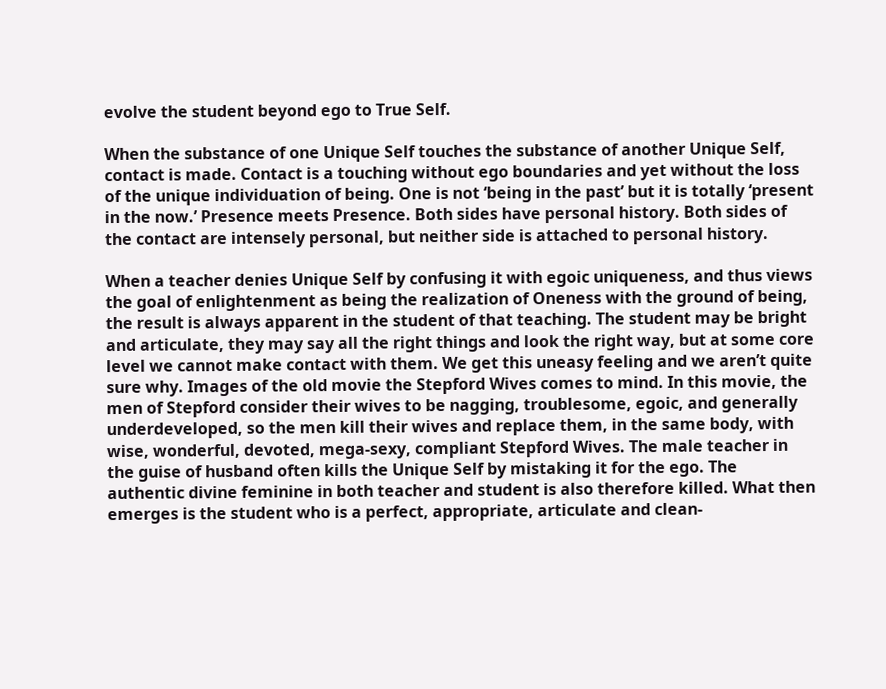evolve the student beyond ego to True Self.

When the substance of one Unique Self touches the substance of another Unique Self, contact is made. Contact is a touching without ego boundaries and yet without the loss of the unique individuation of being. One is not ‘being in the past’ but it is totally ‘present in the now.’ Presence meets Presence. Both sides have personal history. Both sides of the contact are intensely personal, but neither side is attached to personal history.

When a teacher denies Unique Self by confusing it with egoic uniqueness, and thus views the goal of enlightenment as being the realization of Oneness with the ground of being, the result is always apparent in the student of that teaching. The student may be bright and articulate, they may say all the right things and look the right way, but at some core level we cannot make contact with them. We get this uneasy feeling and we aren’t quite sure why. Images of the old movie the Stepford Wives comes to mind. In this movie, the men of Stepford consider their wives to be nagging, troublesome, egoic, and generally underdeveloped, so the men kill their wives and replace them, in the same body, with wise, wonderful, devoted, mega-sexy, compliant Stepford Wives. The male teacher in the guise of husband often kills the Unique Self by mistaking it for the ego. The authentic divine feminine in both teacher and student is also therefore killed. What then emerges is the student who is a perfect, appropriate, articulate and clean-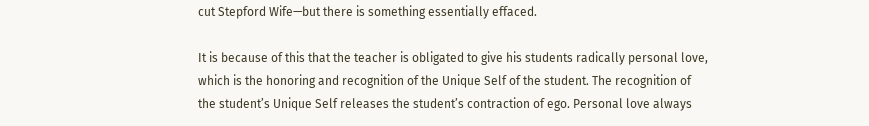cut Stepford Wife—but there is something essentially effaced.

It is because of this that the teacher is obligated to give his students radically personal love, which is the honoring and recognition of the Unique Self of the student. The recognition of the student’s Unique Self releases the student’s contraction of ego. Personal love always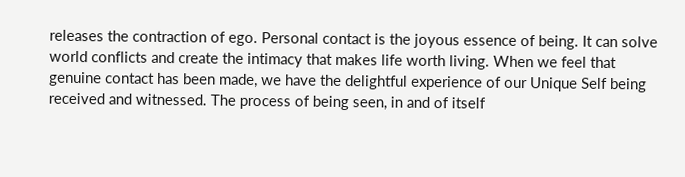releases the contraction of ego. Personal contact is the joyous essence of being. It can solve world conflicts and create the intimacy that makes life worth living. When we feel that genuine contact has been made, we have the delightful experience of our Unique Self being received and witnessed. The process of being seen, in and of itself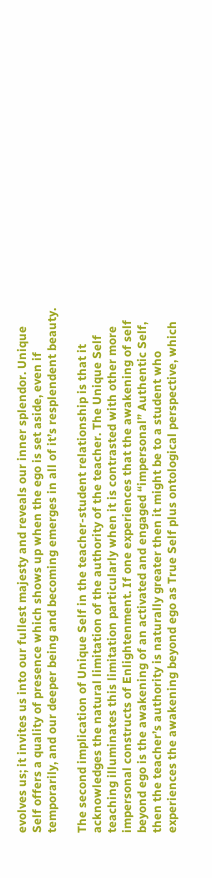evolves us; it invites us into our fullest majesty and reveals our inner splendor. Unique Self offers a quality of presence which shows up when the ego is set aside, even if temporarily, and our deeper being and becoming emerges in all of it’s resplendent beauty.

The second implication of Unique Self in the teacher-student relationship is that it acknowledges the natural limitation of the authority of the teacher. The Unique Self teaching illuminates this limitation particularly when it is contrasted with other more impersonal constructs of Enlightenment. If one experiences that the awakening of self beyond ego is the awakening of an activated and engaged “impersonal” Authentic Self, then the teacher’s authority is naturally greater then it might be to a student who experiences the awakening beyond ego as True Self plus ontological perspective, which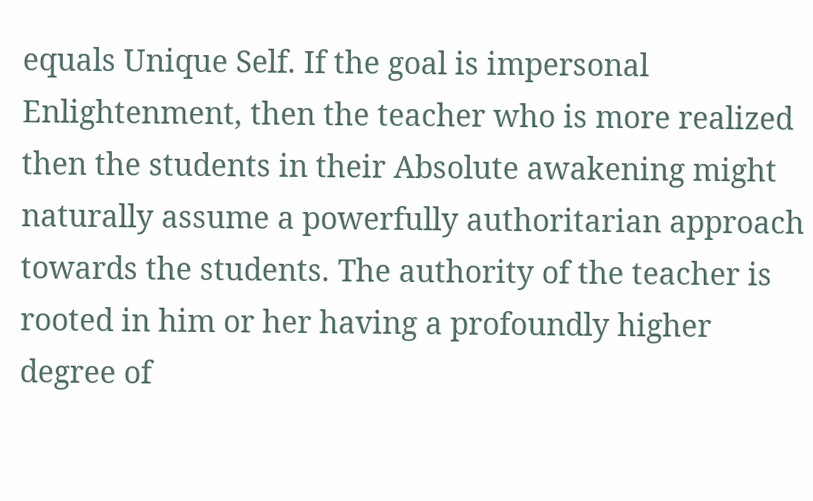equals Unique Self. If the goal is impersonal Enlightenment, then the teacher who is more realized then the students in their Absolute awakening might naturally assume a powerfully authoritarian approach towards the students. The authority of the teacher is rooted in him or her having a profoundly higher degree of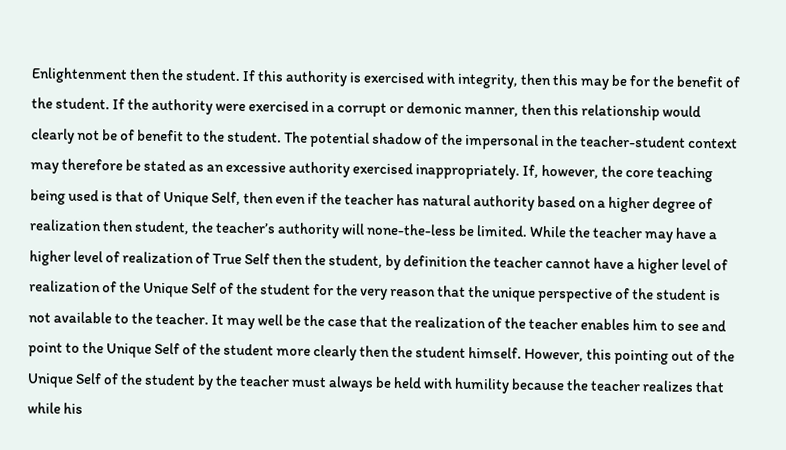Enlightenment then the student. If this authority is exercised with integrity, then this may be for the benefit of the student. If the authority were exercised in a corrupt or demonic manner, then this relationship would clearly not be of benefit to the student. The potential shadow of the impersonal in the teacher-student context may therefore be stated as an excessive authority exercised inappropriately. If, however, the core teaching being used is that of Unique Self, then even if the teacher has natural authority based on a higher degree of realization then student, the teacher’s authority will none-the-less be limited. While the teacher may have a higher level of realization of True Self then the student, by definition the teacher cannot have a higher level of realization of the Unique Self of the student for the very reason that the unique perspective of the student is not available to the teacher. It may well be the case that the realization of the teacher enables him to see and point to the Unique Self of the student more clearly then the student himself. However, this pointing out of the Unique Self of the student by the teacher must always be held with humility because the teacher realizes that while his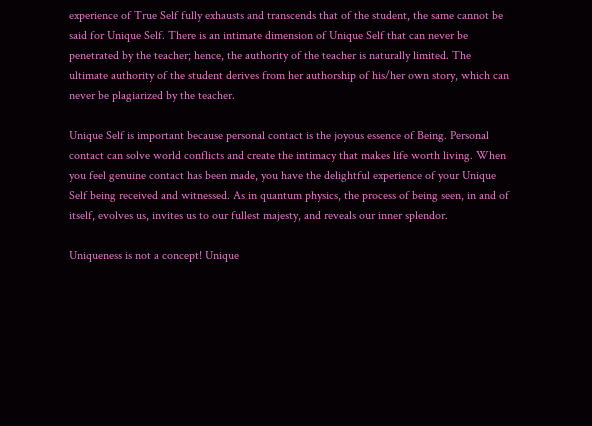experience of True Self fully exhausts and transcends that of the student, the same cannot be said for Unique Self. There is an intimate dimension of Unique Self that can never be penetrated by the teacher; hence, the authority of the teacher is naturally limited. The ultimate authority of the student derives from her authorship of his/her own story, which can never be plagiarized by the teacher.

Unique Self is important because personal contact is the joyous essence of Being. Personal contact can solve world conflicts and create the intimacy that makes life worth living. When you feel genuine contact has been made, you have the delightful experience of your Unique Self being received and witnessed. As in quantum physics, the process of being seen, in and of itself, evolves us, invites us to our fullest majesty, and reveals our inner splendor.

Uniqueness is not a concept! Unique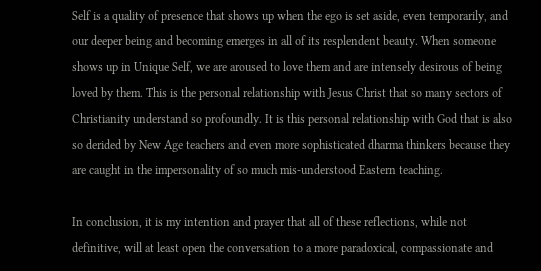Self is a quality of presence that shows up when the ego is set aside, even temporarily, and our deeper being and becoming emerges in all of its resplendent beauty. When someone shows up in Unique Self, we are aroused to love them and are intensely desirous of being loved by them. This is the personal relationship with Jesus Christ that so many sectors of Christianity understand so profoundly. It is this personal relationship with God that is also so derided by New Age teachers and even more sophisticated dharma thinkers because they are caught in the impersonality of so much mis-understood Eastern teaching.

In conclusion, it is my intention and prayer that all of these reflections, while not definitive, will at least open the conversation to a more paradoxical, compassionate and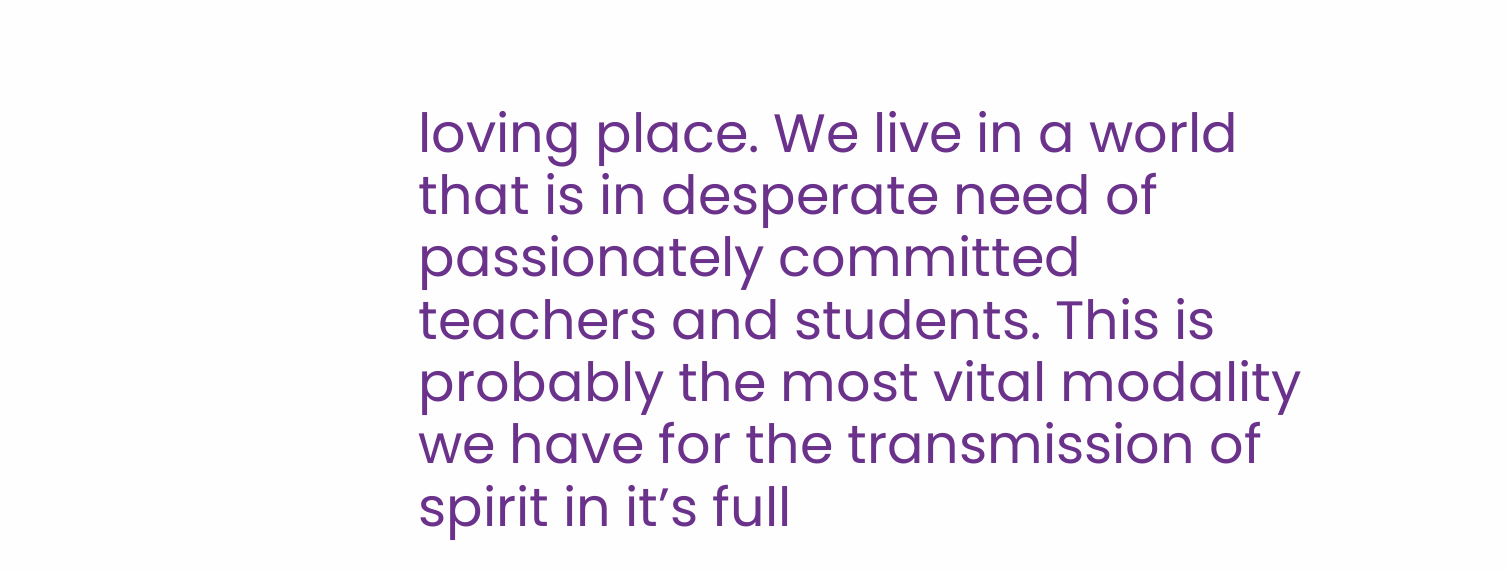loving place. We live in a world that is in desperate need of passionately committed teachers and students. This is probably the most vital modality we have for the transmission of spirit in it’s full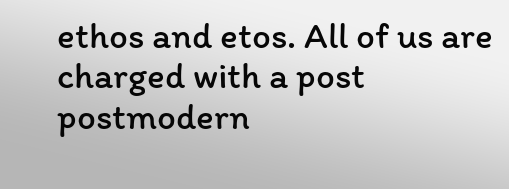ethos and etos. All of us are charged with a post postmodern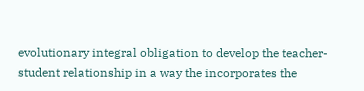evolutionary integral obligation to develop the teacher-student relationship in a way the incorporates the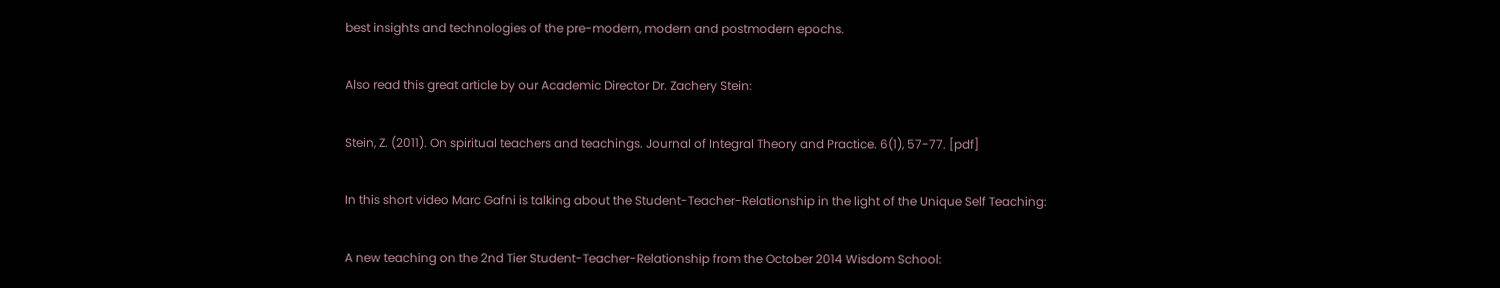best insights and technologies of the pre-modern, modern and postmodern epochs.

Also read this great article by our Academic Director Dr. Zachery Stein:

Stein, Z. (2011). On spiritual teachers and teachings. Journal of Integral Theory and Practice. 6(1), 57-77. [pdf]

In this short video Marc Gafni is talking about the Student-Teacher-Relationship in the light of the Unique Self Teaching:

A new teaching on the 2nd Tier Student-Teacher-Relationship from the October 2014 Wisdom School: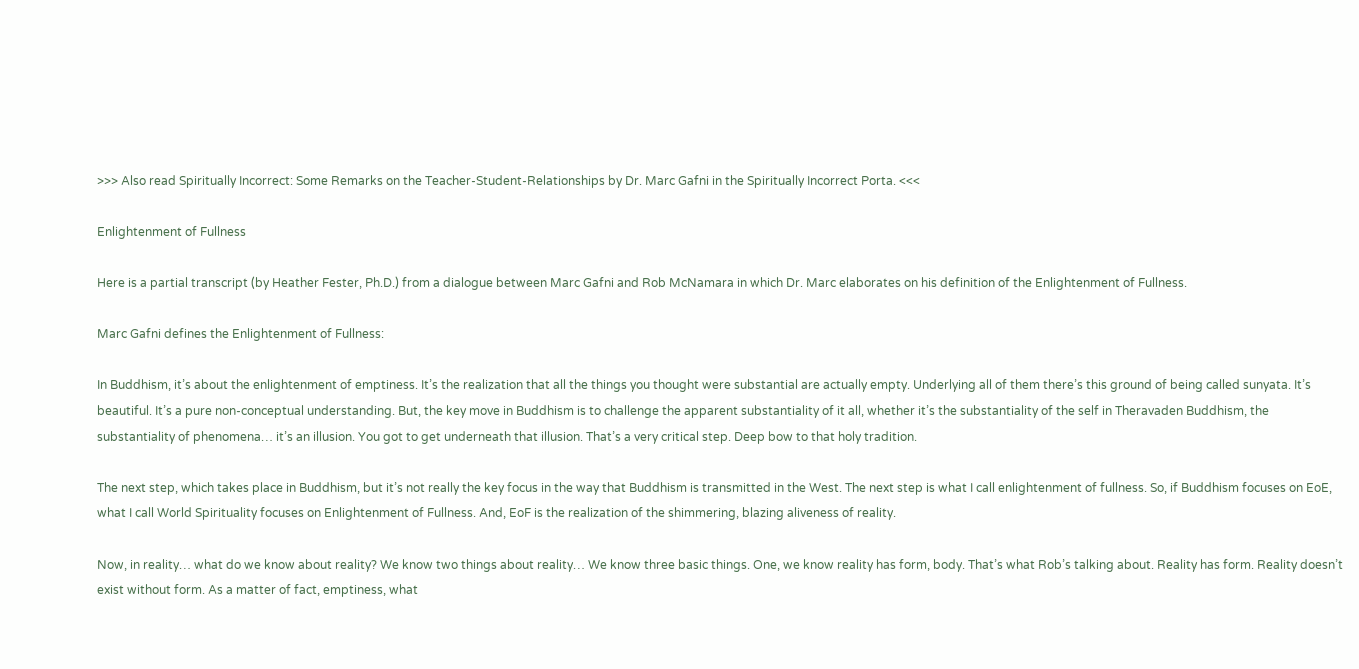>>> Also read Spiritually Incorrect: Some Remarks on the Teacher-Student-Relationships by Dr. Marc Gafni in the Spiritually Incorrect Porta. <<<

Enlightenment of Fullness

Here is a partial transcript (by Heather Fester, Ph.D.) from a dialogue between Marc Gafni and Rob McNamara in which Dr. Marc elaborates on his definition of the Enlightenment of Fullness.

Marc Gafni defines the Enlightenment of Fullness:

In Buddhism, it’s about the enlightenment of emptiness. It’s the realization that all the things you thought were substantial are actually empty. Underlying all of them there’s this ground of being called sunyata. It’s beautiful. It’s a pure non-conceptual understanding. But, the key move in Buddhism is to challenge the apparent substantiality of it all, whether it’s the substantiality of the self in Theravaden Buddhism, the substantiality of phenomena… it’s an illusion. You got to get underneath that illusion. That’s a very critical step. Deep bow to that holy tradition.

The next step, which takes place in Buddhism, but it’s not really the key focus in the way that Buddhism is transmitted in the West. The next step is what I call enlightenment of fullness. So, if Buddhism focuses on EoE, what I call World Spirituality focuses on Enlightenment of Fullness. And, EoF is the realization of the shimmering, blazing aliveness of reality.

Now, in reality… what do we know about reality? We know two things about reality… We know three basic things. One, we know reality has form, body. That’s what Rob’s talking about. Reality has form. Reality doesn’t exist without form. As a matter of fact, emptiness, what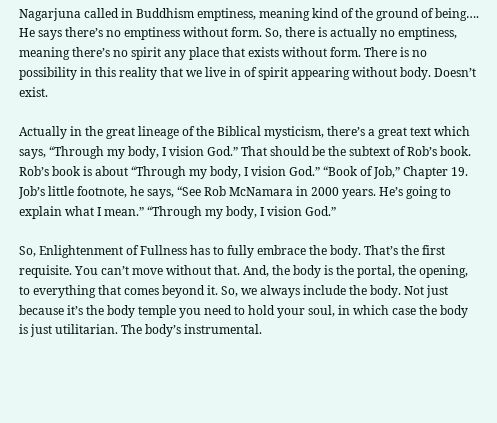Nagarjuna called in Buddhism emptiness, meaning kind of the ground of being…. He says there’s no emptiness without form. So, there is actually no emptiness, meaning there’s no spirit any place that exists without form. There is no possibility in this reality that we live in of spirit appearing without body. Doesn’t exist.

Actually in the great lineage of the Biblical mysticism, there’s a great text which says, “Through my body, I vision God.” That should be the subtext of Rob’s book. Rob’s book is about “Through my body, I vision God.” “Book of Job,” Chapter 19. Job’s little footnote, he says, “See Rob McNamara in 2000 years. He’s going to explain what I mean.” “Through my body, I vision God.”

So, Enlightenment of Fullness has to fully embrace the body. That’s the first requisite. You can’t move without that. And, the body is the portal, the opening, to everything that comes beyond it. So, we always include the body. Not just because it’s the body temple you need to hold your soul, in which case the body is just utilitarian. The body’s instrumental.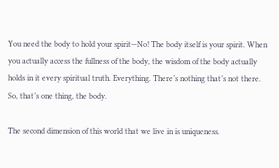You need the body to hold your spirit—No! The body itself is your spirit. When you actually access the fullness of the body, the wisdom of the body actually holds in it every spiritual truth. Everything. There’s nothing that’s not there. So, that’s one thing, the body.

The second dimension of this world that we live in is uniqueness.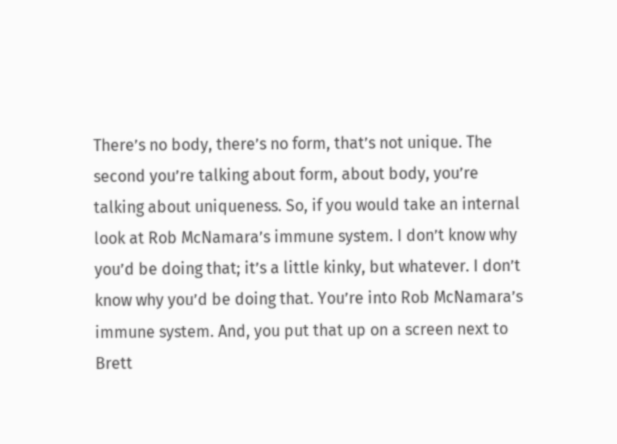There’s no body, there’s no form, that’s not unique. The second you’re talking about form, about body, you’re talking about uniqueness. So, if you would take an internal look at Rob McNamara’s immune system. I don’t know why you’d be doing that; it’s a little kinky, but whatever. I don’t know why you’d be doing that. You’re into Rob McNamara’s immune system. And, you put that up on a screen next to Brett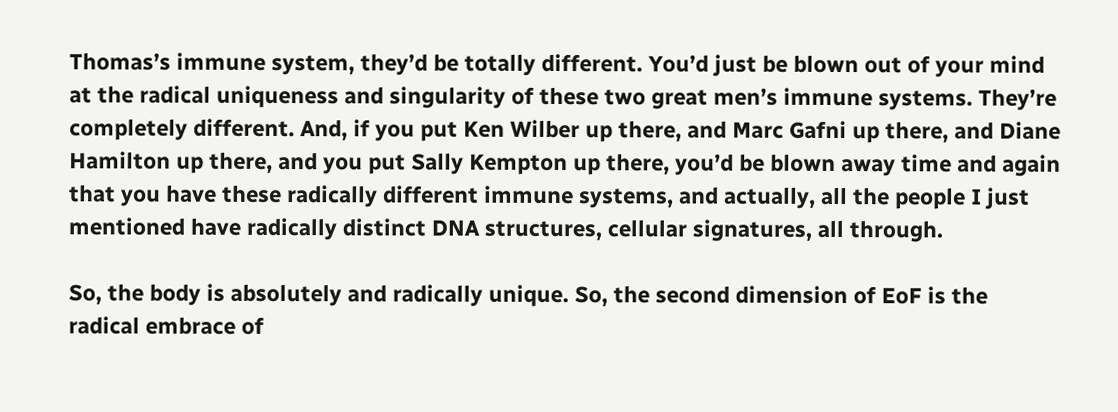Thomas’s immune system, they’d be totally different. You’d just be blown out of your mind at the radical uniqueness and singularity of these two great men’s immune systems. They’re completely different. And, if you put Ken Wilber up there, and Marc Gafni up there, and Diane Hamilton up there, and you put Sally Kempton up there, you’d be blown away time and again that you have these radically different immune systems, and actually, all the people I just mentioned have radically distinct DNA structures, cellular signatures, all through.

So, the body is absolutely and radically unique. So, the second dimension of EoF is the radical embrace of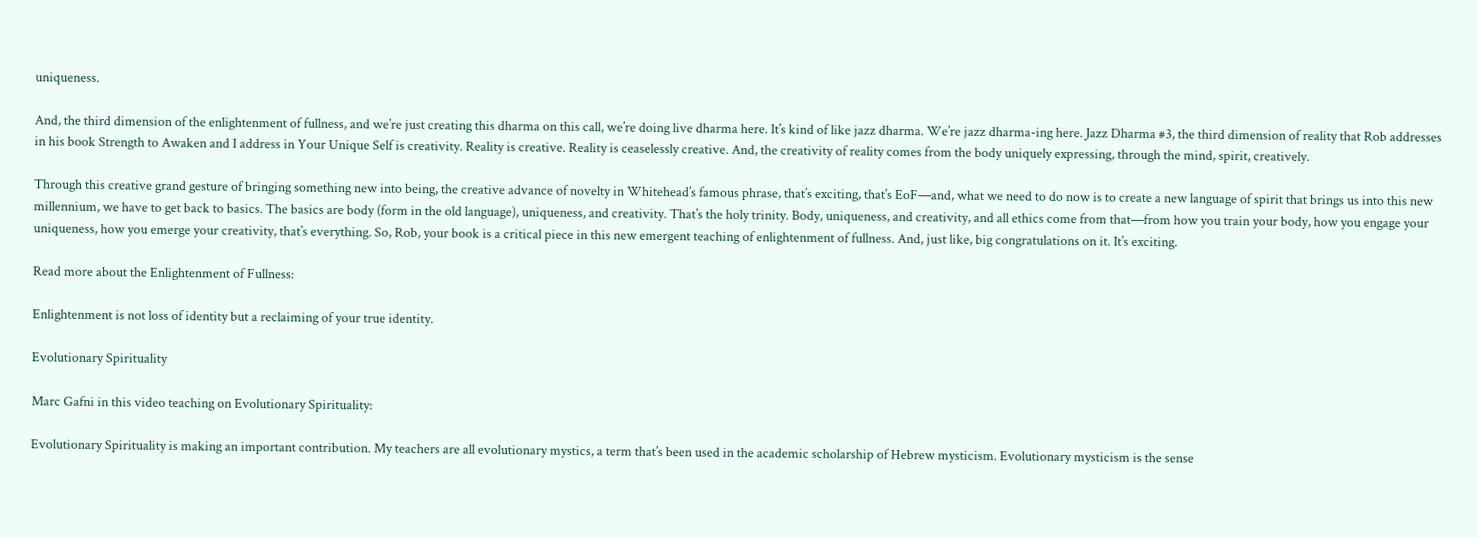uniqueness.

And, the third dimension of the enlightenment of fullness, and we’re just creating this dharma on this call, we’re doing live dharma here. It’s kind of like jazz dharma. We’re jazz dharma-ing here. Jazz Dharma #3, the third dimension of reality that Rob addresses in his book Strength to Awaken and I address in Your Unique Self is creativity. Reality is creative. Reality is ceaselessly creative. And, the creativity of reality comes from the body uniquely expressing, through the mind, spirit, creatively.

Through this creative grand gesture of bringing something new into being, the creative advance of novelty in Whitehead’s famous phrase, that’s exciting, that’s EoF—and, what we need to do now is to create a new language of spirit that brings us into this new millennium, we have to get back to basics. The basics are body (form in the old language), uniqueness, and creativity. That’s the holy trinity. Body, uniqueness, and creativity, and all ethics come from that—from how you train your body, how you engage your uniqueness, how you emerge your creativity, that’s everything. So, Rob, your book is a critical piece in this new emergent teaching of enlightenment of fullness. And, just like, big congratulations on it. It’s exciting.

Read more about the Enlightenment of Fullness:

Enlightenment is not loss of identity but a reclaiming of your true identity.

Evolutionary Spirituality

Marc Gafni in this video teaching on Evolutionary Spirituality:

Evolutionary Spirituality is making an important contribution. My teachers are all evolutionary mystics, a term that’s been used in the academic scholarship of Hebrew mysticism. Evolutionary mysticism is the sense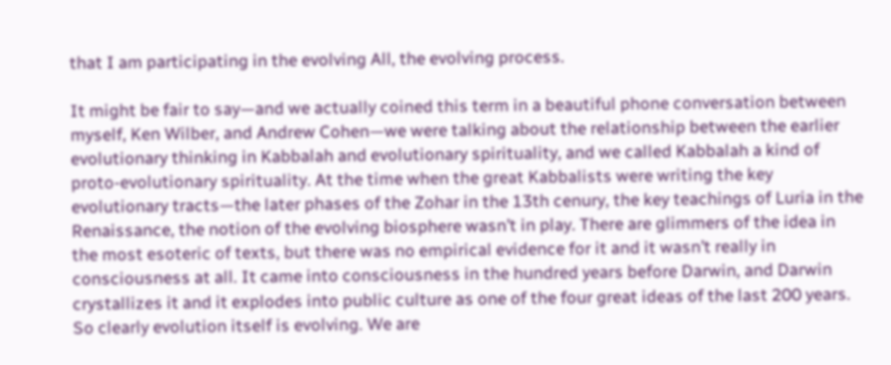that I am participating in the evolving All, the evolving process.

It might be fair to say—and we actually coined this term in a beautiful phone conversation between myself, Ken Wilber, and Andrew Cohen—we were talking about the relationship between the earlier evolutionary thinking in Kabbalah and evolutionary spirituality, and we called Kabbalah a kind of proto-evolutionary spirituality. At the time when the great Kabbalists were writing the key evolutionary tracts—the later phases of the Zohar in the 13th cenury, the key teachings of Luria in the Renaissance, the notion of the evolving biosphere wasn’t in play. There are glimmers of the idea in the most esoteric of texts, but there was no empirical evidence for it and it wasn’t really in consciousness at all. It came into consciousness in the hundred years before Darwin, and Darwin crystallizes it and it explodes into public culture as one of the four great ideas of the last 200 years. So clearly evolution itself is evolving. We are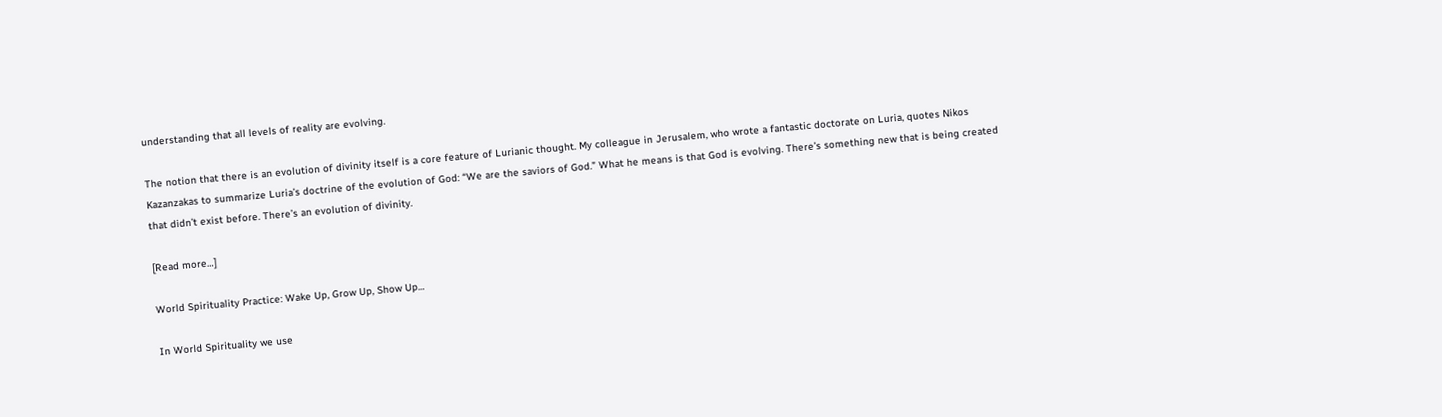understanding that all levels of reality are evolving.

The notion that there is an evolution of divinity itself is a core feature of Lurianic thought. My colleague in Jerusalem, who wrote a fantastic doctorate on Luria, quotes Nikos Kazanzakas to summarize Luria’s doctrine of the evolution of God: “We are the saviors of God.” What he means is that God is evolving. There’s something new that is being created that didn’t exist before. There’s an evolution of divinity.

[Read more…]

World Spirituality Practice: Wake Up, Grow Up, Show Up…

In World Spirituality we use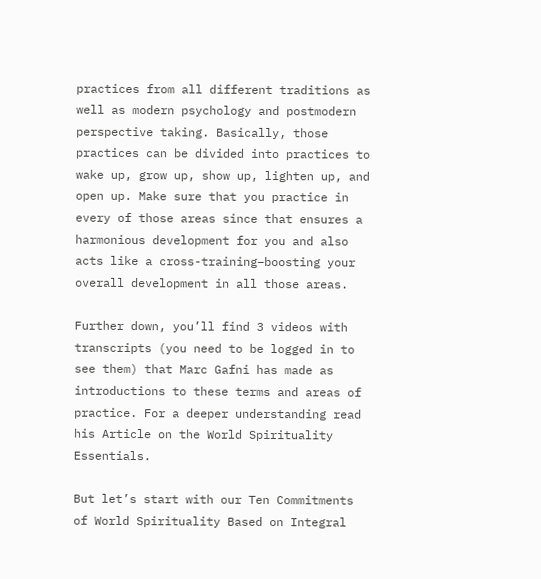practices from all different traditions as well as modern psychology and postmodern perspective taking. Basically, those practices can be divided into practices to wake up, grow up, show up, lighten up, and open up. Make sure that you practice in every of those areas since that ensures a harmonious development for you and also acts like a cross-training–boosting your overall development in all those areas.

Further down, you’ll find 3 videos with transcripts (you need to be logged in to see them) that Marc Gafni has made as introductions to these terms and areas of practice. For a deeper understanding read his Article on the World Spirituality Essentials.

But let’s start with our Ten Commitments of World Spirituality Based on Integral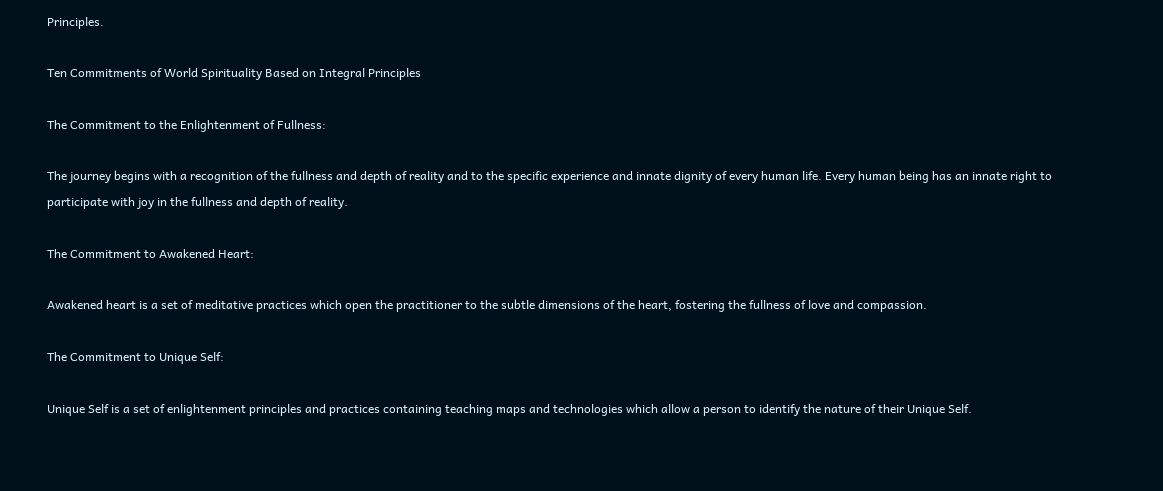Principles.

Ten Commitments of World Spirituality Based on Integral Principles

The Commitment to the Enlightenment of Fullness:

The journey begins with a recognition of the fullness and depth of reality and to the specific experience and innate dignity of every human life. Every human being has an innate right to participate with joy in the fullness and depth of reality.

The Commitment to Awakened Heart:

Awakened heart is a set of meditative practices which open the practitioner to the subtle dimensions of the heart, fostering the fullness of love and compassion.

The Commitment to Unique Self:

Unique Self is a set of enlightenment principles and practices containing teaching maps and technologies which allow a person to identify the nature of their Unique Self.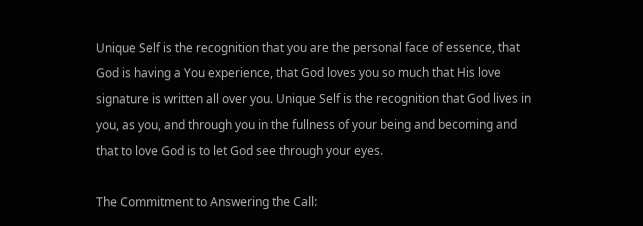Unique Self is the recognition that you are the personal face of essence, that God is having a You experience, that God loves you so much that His love signature is written all over you. Unique Self is the recognition that God lives in you, as you, and through you in the fullness of your being and becoming and that to love God is to let God see through your eyes.

The Commitment to Answering the Call: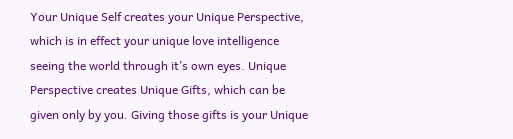Your Unique Self creates your Unique Perspective, which is in effect your unique love intelligence seeing the world through it’s own eyes. Unique Perspective creates Unique Gifts, which can be given only by you. Giving those gifts is your Unique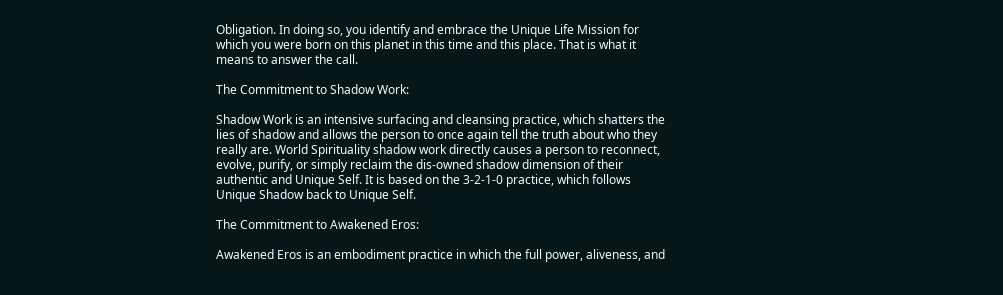Obligation. In doing so, you identify and embrace the Unique Life Mission for which you were born on this planet in this time and this place. That is what it means to answer the call.

The Commitment to Shadow Work:

Shadow Work is an intensive surfacing and cleansing practice, which shatters the lies of shadow and allows the person to once again tell the truth about who they really are. World Spirituality shadow work directly causes a person to reconnect, evolve, purify, or simply reclaim the dis-owned shadow dimension of their authentic and Unique Self. It is based on the 3-2-1-0 practice, which follows Unique Shadow back to Unique Self.

The Commitment to Awakened Eros:

Awakened Eros is an embodiment practice in which the full power, aliveness, and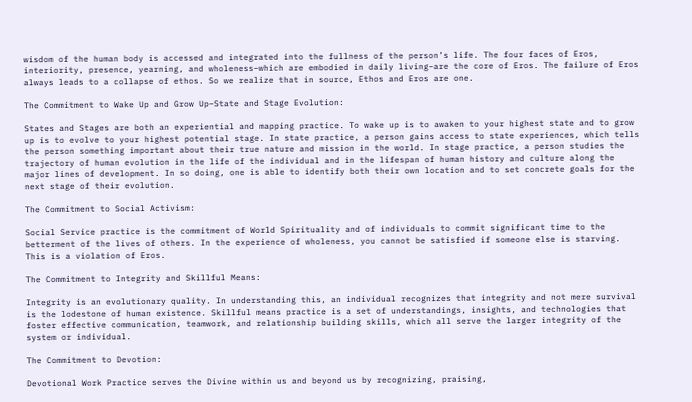wisdom of the human body is accessed and integrated into the fullness of the person’s life. The four faces of Eros, interiority, presence, yearning, and wholeness–which are embodied in daily living–are the core of Eros. The failure of Eros always leads to a collapse of ethos. So we realize that in source, Ethos and Eros are one.

The Commitment to Wake Up and Grow Up–State and Stage Evolution:

States and Stages are both an experiential and mapping practice. To wake up is to awaken to your highest state and to grow up is to evolve to your highest potential stage. In state practice, a person gains access to state experiences, which tells the person something important about their true nature and mission in the world. In stage practice, a person studies the trajectory of human evolution in the life of the individual and in the lifespan of human history and culture along the major lines of development. In so doing, one is able to identify both their own location and to set concrete goals for the next stage of their evolution.

The Commitment to Social Activism:

Social Service practice is the commitment of World Spirituality and of individuals to commit significant time to the betterment of the lives of others. In the experience of wholeness, you cannot be satisfied if someone else is starving. This is a violation of Eros.

The Commitment to Integrity and Skillful Means:

Integrity is an evolutionary quality. In understanding this, an individual recognizes that integrity and not mere survival is the lodestone of human existence. Skillful means practice is a set of understandings, insights, and technologies that foster effective communication, teamwork, and relationship building skills, which all serve the larger integrity of the system or individual.

The Commitment to Devotion:

Devotional Work Practice serves the Divine within us and beyond us by recognizing, praising,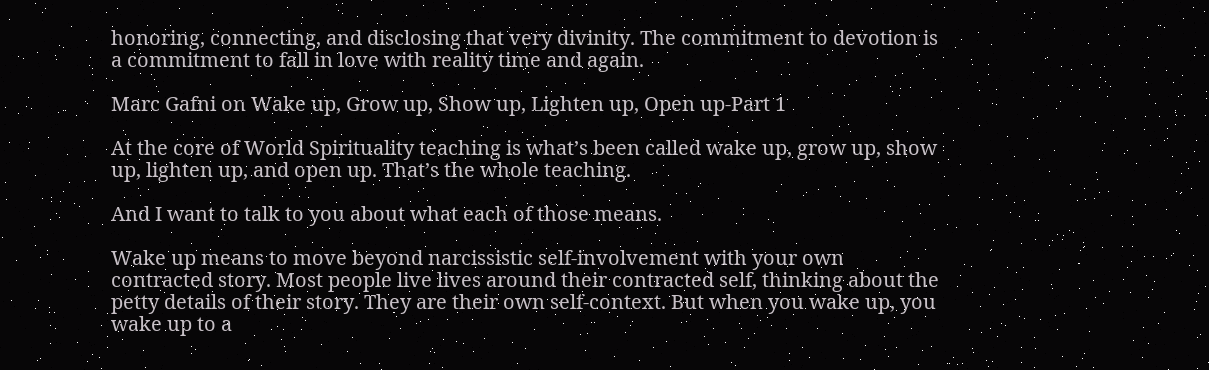honoring, connecting, and disclosing that very divinity. The commitment to devotion is a commitment to fall in love with reality time and again.

Marc Gafni on Wake up, Grow up, Show up, Lighten up, Open up-Part 1

At the core of World Spirituality teaching is what’s been called wake up, grow up, show up, lighten up, and open up. That’s the whole teaching.

And I want to talk to you about what each of those means.

Wake up means to move beyond narcissistic self-involvement with your own contracted story. Most people live lives around their contracted self, thinking about the petty details of their story. They are their own self-context. But when you wake up, you wake up to a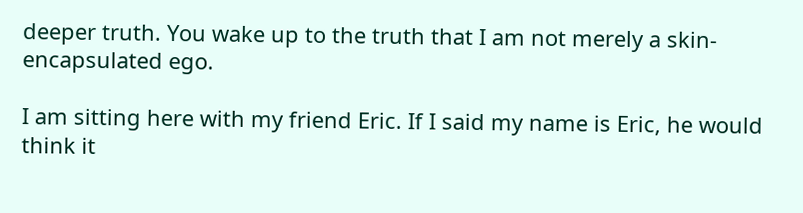deeper truth. You wake up to the truth that I am not merely a skin-encapsulated ego.

I am sitting here with my friend Eric. If I said my name is Eric, he would think it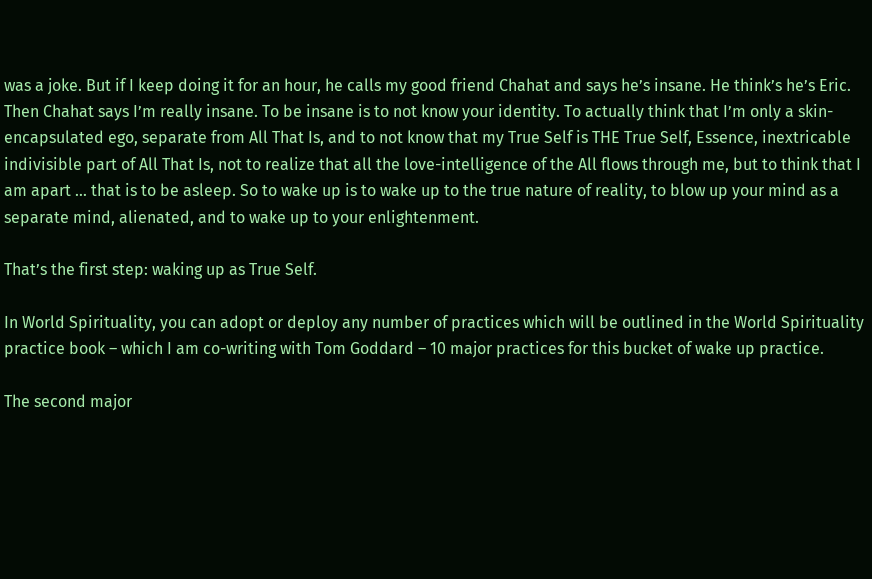was a joke. But if I keep doing it for an hour, he calls my good friend Chahat and says he’s insane. He think’s he’s Eric. Then Chahat says I’m really insane. To be insane is to not know your identity. To actually think that I’m only a skin-encapsulated ego, separate from All That Is, and to not know that my True Self is THE True Self, Essence, inextricable indivisible part of All That Is, not to realize that all the love-intelligence of the All flows through me, but to think that I am apart … that is to be asleep. So to wake up is to wake up to the true nature of reality, to blow up your mind as a separate mind, alienated, and to wake up to your enlightenment.

That’s the first step: waking up as True Self.

In World Spirituality, you can adopt or deploy any number of practices which will be outlined in the World Spirituality practice book – which I am co-writing with Tom Goddard – 10 major practices for this bucket of wake up practice.

The second major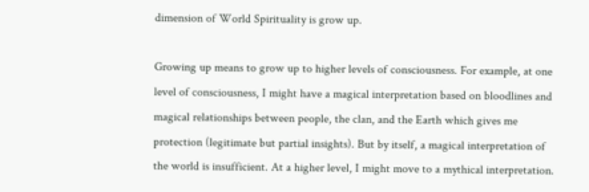dimension of World Spirituality is grow up.

Growing up means to grow up to higher levels of consciousness. For example, at one level of consciousness, I might have a magical interpretation based on bloodlines and magical relationships between people, the clan, and the Earth which gives me protection (legitimate but partial insights). But by itself, a magical interpretation of the world is insufficient. At a higher level, I might move to a mythical interpretation.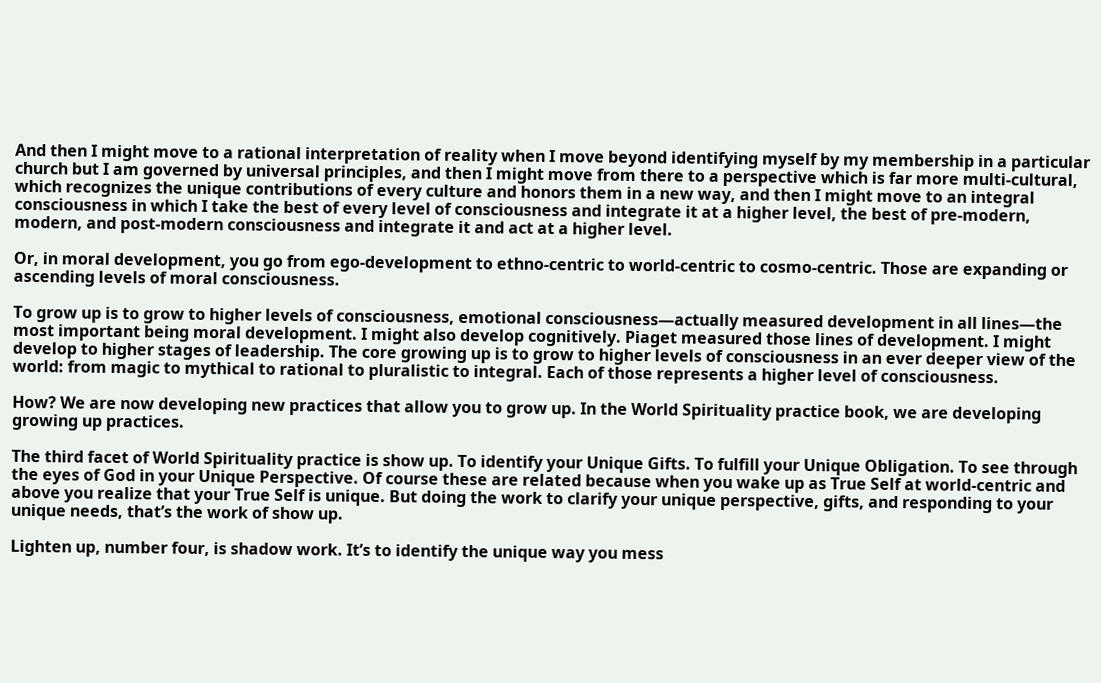And then I might move to a rational interpretation of reality when I move beyond identifying myself by my membership in a particular church but I am governed by universal principles, and then I might move from there to a perspective which is far more multi-cultural, which recognizes the unique contributions of every culture and honors them in a new way, and then I might move to an integral consciousness in which I take the best of every level of consciousness and integrate it at a higher level, the best of pre-modern, modern, and post-modern consciousness and integrate it and act at a higher level.

Or, in moral development, you go from ego-development to ethno-centric to world-centric to cosmo-centric. Those are expanding or ascending levels of moral consciousness.

To grow up is to grow to higher levels of consciousness, emotional consciousness—actually measured development in all lines—the most important being moral development. I might also develop cognitively. Piaget measured those lines of development. I might develop to higher stages of leadership. The core growing up is to grow to higher levels of consciousness in an ever deeper view of the world: from magic to mythical to rational to pluralistic to integral. Each of those represents a higher level of consciousness.

How? We are now developing new practices that allow you to grow up. In the World Spirituality practice book, we are developing growing up practices.

The third facet of World Spirituality practice is show up. To identify your Unique Gifts. To fulfill your Unique Obligation. To see through the eyes of God in your Unique Perspective. Of course these are related because when you wake up as True Self at world-centric and above you realize that your True Self is unique. But doing the work to clarify your unique perspective, gifts, and responding to your unique needs, that’s the work of show up.

Lighten up, number four, is shadow work. It’s to identify the unique way you mess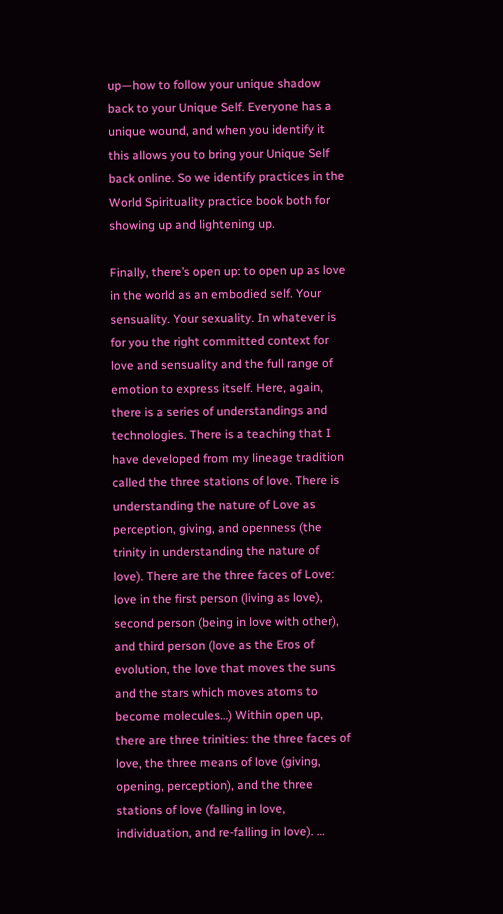up—how to follow your unique shadow back to your Unique Self. Everyone has a unique wound, and when you identify it this allows you to bring your Unique Self back online. So we identify practices in the World Spirituality practice book both for showing up and lightening up.

Finally, there’s open up: to open up as love in the world as an embodied self. Your sensuality. Your sexuality. In whatever is for you the right committed context for love and sensuality and the full range of emotion to express itself. Here, again, there is a series of understandings and technologies. There is a teaching that I have developed from my lineage tradition called the three stations of love. There is understanding the nature of Love as perception, giving, and openness (the trinity in understanding the nature of love). There are the three faces of Love: love in the first person (living as love), second person (being in love with other), and third person (love as the Eros of evolution, the love that moves the suns and the stars which moves atoms to become molecules…) Within open up, there are three trinities: the three faces of love, the three means of love (giving, opening, perception), and the three stations of love (falling in love, individuation, and re-falling in love). …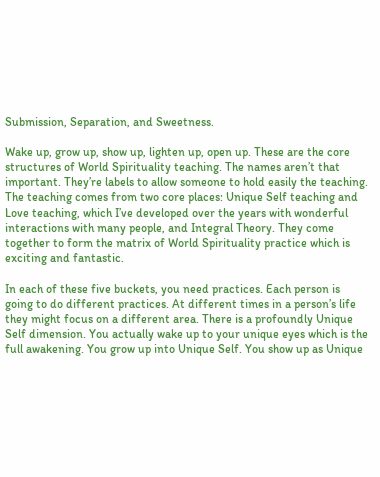Submission, Separation, and Sweetness.

Wake up, grow up, show up, lighten up, open up. These are the core structures of World Spirituality teaching. The names aren’t that important. They’re labels to allow someone to hold easily the teaching. The teaching comes from two core places: Unique Self teaching and Love teaching, which I’ve developed over the years with wonderful interactions with many people, and Integral Theory. They come together to form the matrix of World Spirituality practice which is exciting and fantastic.

In each of these five buckets, you need practices. Each person is going to do different practices. At different times in a person’s life they might focus on a different area. There is a profoundly Unique Self dimension. You actually wake up to your unique eyes which is the full awakening. You grow up into Unique Self. You show up as Unique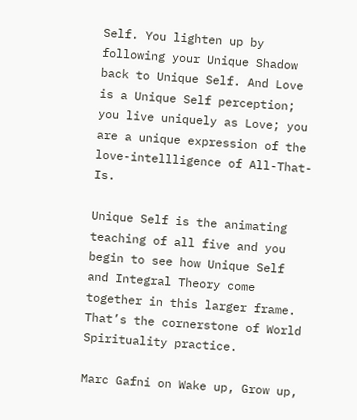Self. You lighten up by following your Unique Shadow back to Unique Self. And Love is a Unique Self perception; you live uniquely as Love; you are a unique expression of the love-intellligence of All-That-Is.

Unique Self is the animating teaching of all five and you begin to see how Unique Self and Integral Theory come together in this larger frame. That’s the cornerstone of World Spirituality practice.

Marc Gafni on Wake up, Grow up,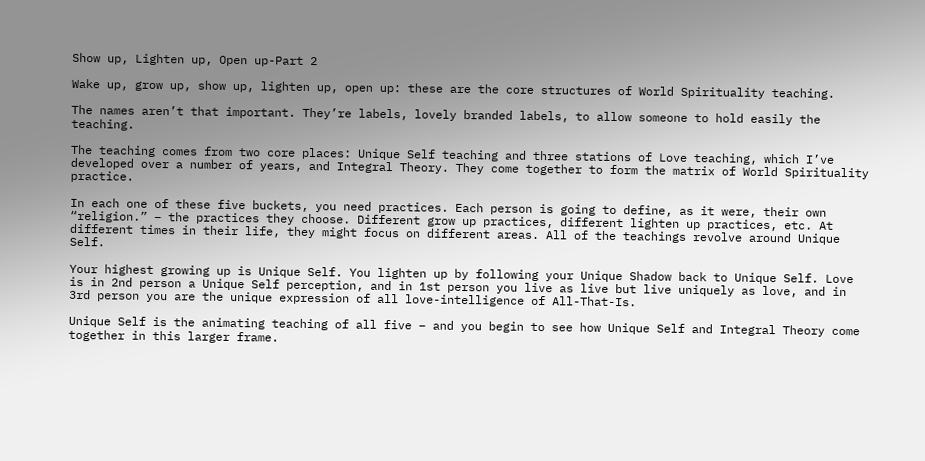Show up, Lighten up, Open up-Part 2

Wake up, grow up, show up, lighten up, open up: these are the core structures of World Spirituality teaching.

The names aren’t that important. They’re labels, lovely branded labels, to allow someone to hold easily the teaching.

The teaching comes from two core places: Unique Self teaching and three stations of Love teaching, which I’ve developed over a number of years, and Integral Theory. They come together to form the matrix of World Spirituality practice.

In each one of these five buckets, you need practices. Each person is going to define, as it were, their own “religion.” – the practices they choose. Different grow up practices, different lighten up practices, etc. At different times in their life, they might focus on different areas. All of the teachings revolve around Unique Self.

Your highest growing up is Unique Self. You lighten up by following your Unique Shadow back to Unique Self. Love is in 2nd person a Unique Self perception, and in 1st person you live as live but live uniquely as love, and in 3rd person you are the unique expression of all love-intelligence of All-That-Is.

Unique Self is the animating teaching of all five – and you begin to see how Unique Self and Integral Theory come together in this larger frame.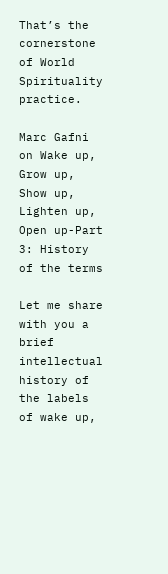That’s the cornerstone of World Spirituality practice.

Marc Gafni on Wake up, Grow up, Show up, Lighten up, Open up-Part 3: History of the terms

Let me share with you a brief intellectual history of the labels of wake up,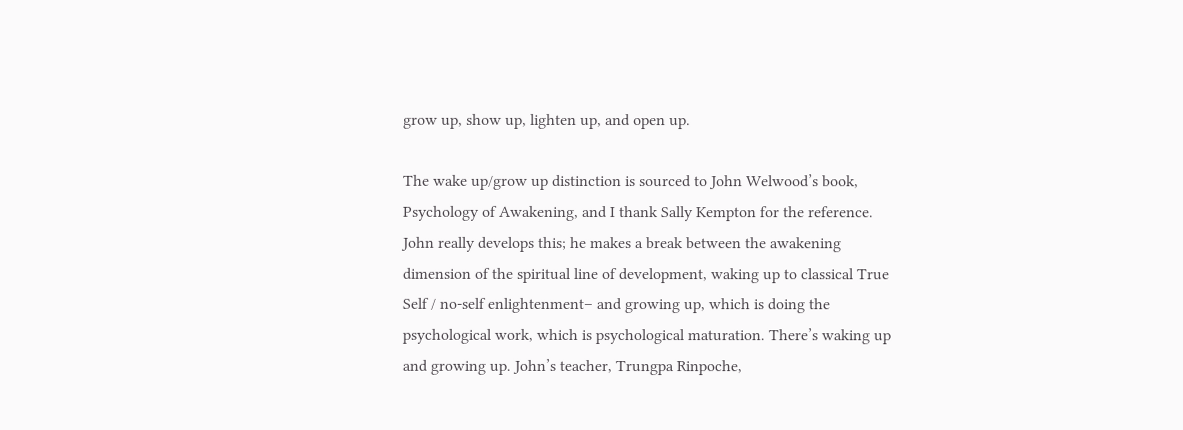grow up, show up, lighten up, and open up.

The wake up/grow up distinction is sourced to John Welwood’s book, Psychology of Awakening, and I thank Sally Kempton for the reference. John really develops this; he makes a break between the awakening dimension of the spiritual line of development, waking up to classical True Self / no-self enlightenment– and growing up, which is doing the psychological work, which is psychological maturation. There’s waking up and growing up. John’s teacher, Trungpa Rinpoche,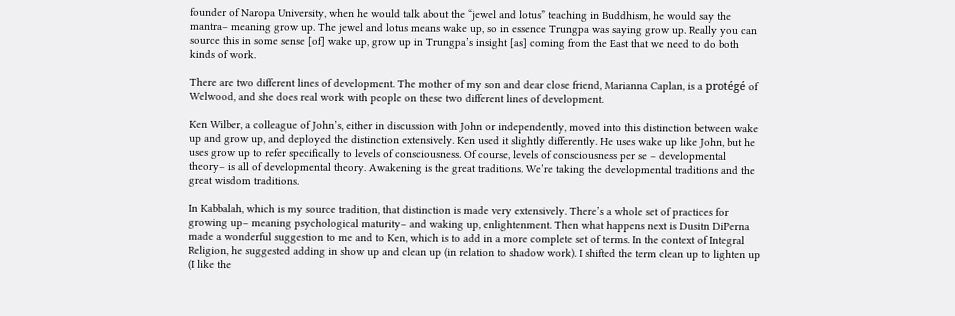founder of Naropa University, when he would talk about the “jewel and lotus” teaching in Buddhism, he would say the mantra– meaning grow up. The jewel and lotus means wake up, so in essence Trungpa was saying grow up. Really you can source this in some sense [of] wake up, grow up in Trungpa’s insight [as] coming from the East that we need to do both kinds of work.

There are two different lines of development. The mother of my son and dear close friend, Marianna Caplan, is a protégé of Welwood, and she does real work with people on these two different lines of development.

Ken Wilber, a colleague of John’s, either in discussion with John or independently, moved into this distinction between wake up and grow up, and deployed the distinction extensively. Ken used it slightly differently. He uses wake up like John, but he uses grow up to refer specifically to levels of consciousness. Of course, levels of consciousness per se – developmental theory– is all of developmental theory. Awakening is the great traditions. We’re taking the developmental traditions and the great wisdom traditions.

In Kabbalah, which is my source tradition, that distinction is made very extensively. There’s a whole set of practices for growing up– meaning psychological maturity– and waking up, enlightenment. Then what happens next is Dusitn DiPerna made a wonderful suggestion to me and to Ken, which is to add in a more complete set of terms. In the context of Integral Religion, he suggested adding in show up and clean up (in relation to shadow work). I shifted the term clean up to lighten up (I like the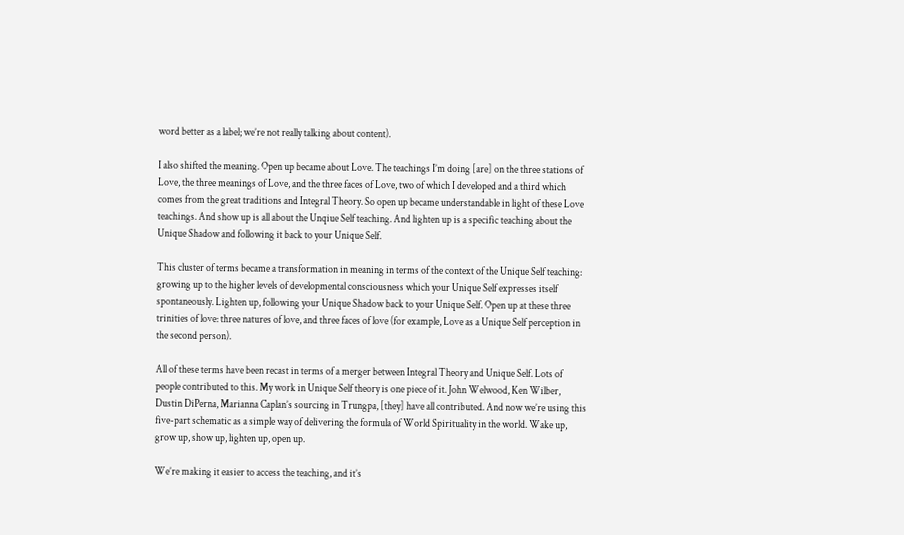word better as a label; we’re not really talking about content).

I also shifted the meaning. Open up became about Love. The teachings I’m doing [are] on the three stations of Love, the three meanings of Love, and the three faces of Love, two of which I developed and a third which comes from the great traditions and Integral Theory. So open up became understandable in light of these Love teachings. And show up is all about the Unqiue Self teaching. And lighten up is a specific teaching about the Unique Shadow and following it back to your Unique Self.

This cluster of terms became a transformation in meaning in terms of the context of the Unique Self teaching: growing up to the higher levels of developmental consciousness which your Unique Self expresses itself spontaneously. Lighten up, following your Unique Shadow back to your Unique Self. Open up at these three trinities of love: three natures of love, and three faces of love (for example, Love as a Unique Self perception in the second person).

All of these terms have been recast in terms of a merger between Integral Theory and Unique Self. Lots of people contributed to this. My work in Unique Self theory is one piece of it. John Welwood, Ken Wilber, Dustin DiPerna, Marianna Caplan’s sourcing in Trungpa, [they] have all contributed. And now we’re using this five-part schematic as a simple way of delivering the formula of World Spirituality in the world. Wake up, grow up, show up, lighten up, open up.

We’re making it easier to access the teaching, and it’s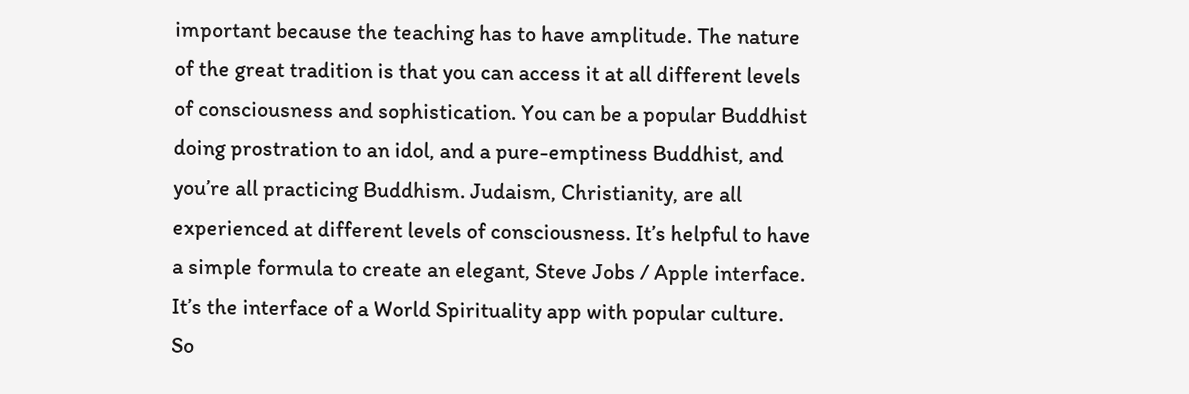important because the teaching has to have amplitude. The nature of the great tradition is that you can access it at all different levels of consciousness and sophistication. You can be a popular Buddhist doing prostration to an idol, and a pure-emptiness Buddhist, and you’re all practicing Buddhism. Judaism, Christianity, are all experienced at different levels of consciousness. It’s helpful to have a simple formula to create an elegant, Steve Jobs / Apple interface. It’s the interface of a World Spirituality app with popular culture. So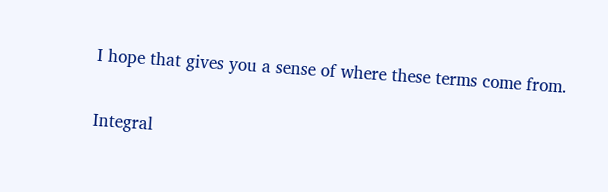I hope that gives you a sense of where these terms come from.

Integral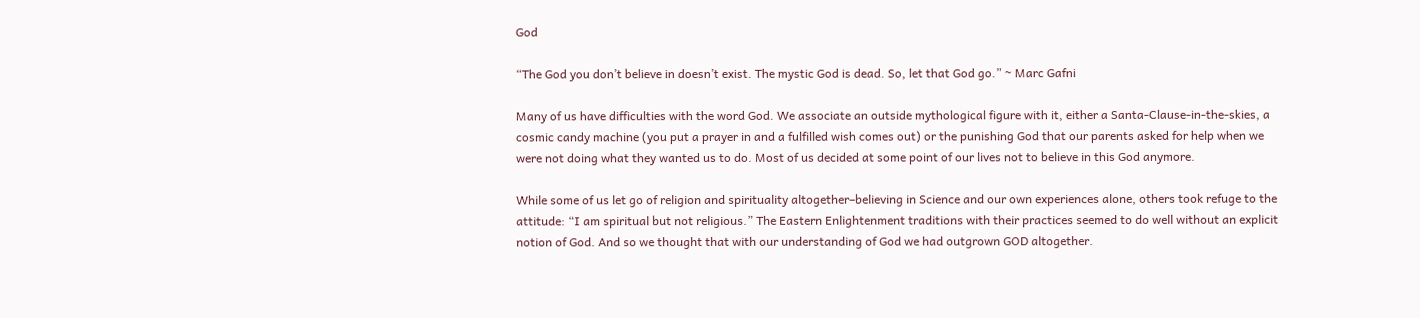God

“The God you don’t believe in doesn’t exist. The mystic God is dead. So, let that God go.” ~ Marc Gafni

Many of us have difficulties with the word God. We associate an outside mythological figure with it, either a Santa-Clause-in-the-skies, a cosmic candy machine (you put a prayer in and a fulfilled wish comes out) or the punishing God that our parents asked for help when we were not doing what they wanted us to do. Most of us decided at some point of our lives not to believe in this God anymore.

While some of us let go of religion and spirituality altogether–believing in Science and our own experiences alone, others took refuge to the attitude: “I am spiritual but not religious.” The Eastern Enlightenment traditions with their practices seemed to do well without an explicit notion of God. And so we thought that with our understanding of God we had outgrown GOD altogether.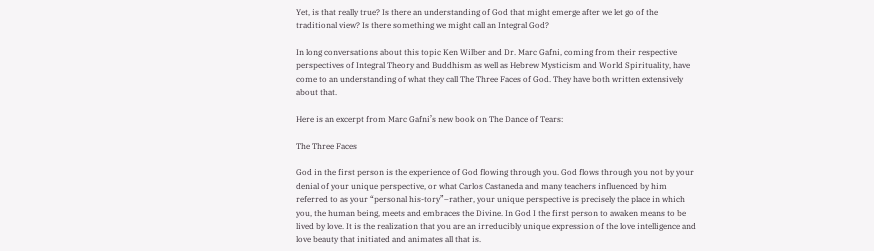Yet, is that really true? Is there an understanding of God that might emerge after we let go of the traditional view? Is there something we might call an Integral God?

In long conversations about this topic Ken Wilber and Dr. Marc Gafni, coming from their respective perspectives of Integral Theory and Buddhism as well as Hebrew Mysticism and World Spirituality, have come to an understanding of what they call The Three Faces of God. They have both written extensively about that.

Here is an excerpt from Marc Gafni’s new book on The Dance of Tears:

The Three Faces

God in the first person is the experience of God flowing through you. God flows through you not by your denial of your unique perspective, or what Carlos Castaneda and many teachers influenced by him referred to as your “personal his-tory”–rather, your unique perspective is precisely the place in which you, the human being, meets and embraces the Divine. In God I the first person to awaken means to be lived by love. It is the realization that you are an irreducibly unique expression of the love intelligence and love beauty that initiated and animates all that is.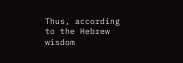Thus, according to the Hebrew wisdom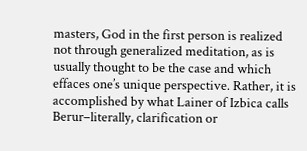masters, God in the first person is realized not through generalized meditation, as is usually thought to be the case and which effaces one’s unique perspective. Rather, it is accomplished by what Lainer of Izbica calls Berur–literally, clarification or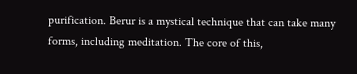purification. Berur is a mystical technique that can take many forms, including meditation. The core of this,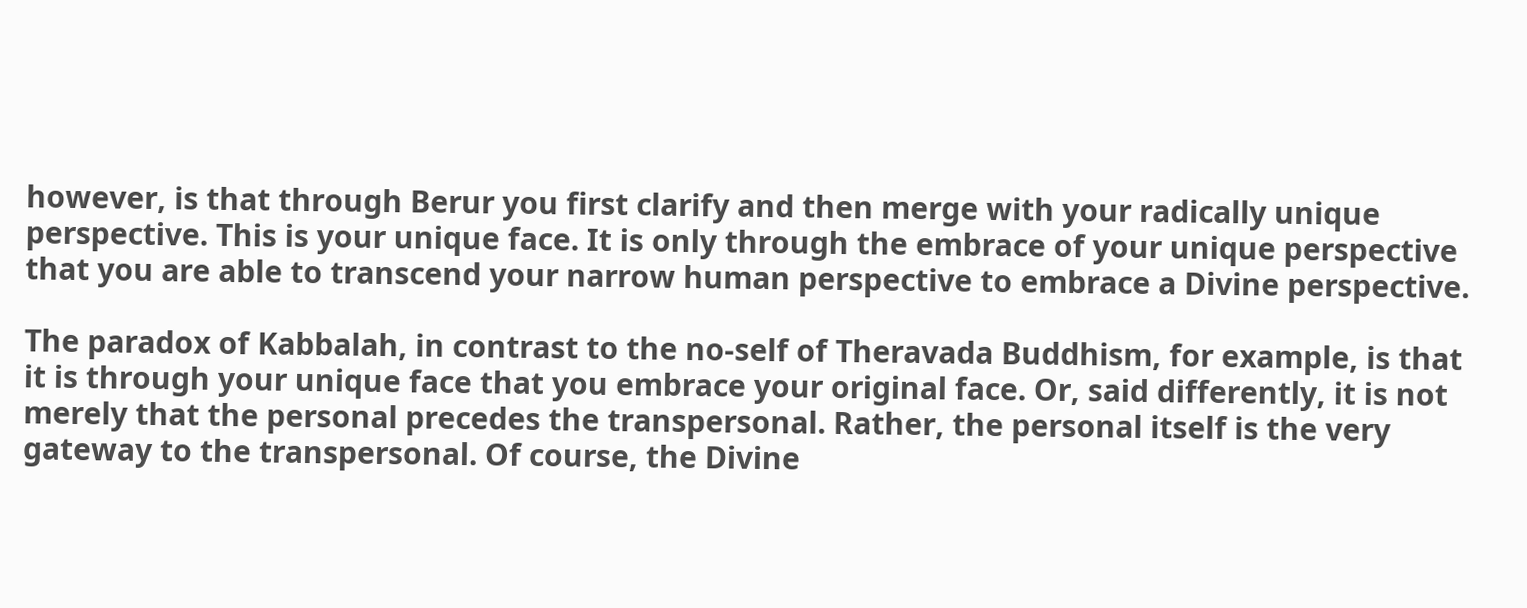however, is that through Berur you first clarify and then merge with your radically unique perspective. This is your unique face. It is only through the embrace of your unique perspective that you are able to transcend your narrow human perspective to embrace a Divine perspective.

The paradox of Kabbalah, in contrast to the no-self of Theravada Buddhism, for example, is that it is through your unique face that you embrace your original face. Or, said differently, it is not merely that the personal precedes the transpersonal. Rather, the personal itself is the very gateway to the transpersonal. Of course, the Divine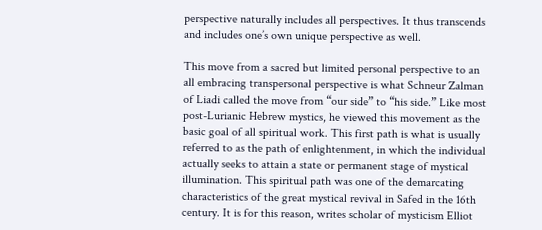perspective naturally includes all perspectives. It thus transcends and includes one’s own unique perspective as well.

This move from a sacred but limited personal perspective to an all embracing transpersonal perspective is what Schneur Zalman of Liadi called the move from “our side” to “his side.” Like most post-Lurianic Hebrew mystics, he viewed this movement as the basic goal of all spiritual work. This first path is what is usually referred to as the path of enlightenment, in which the individual actually seeks to attain a state or permanent stage of mystical illumination. This spiritual path was one of the demarcating characteristics of the great mystical revival in Safed in the 16th century. It is for this reason, writes scholar of mysticism Elliot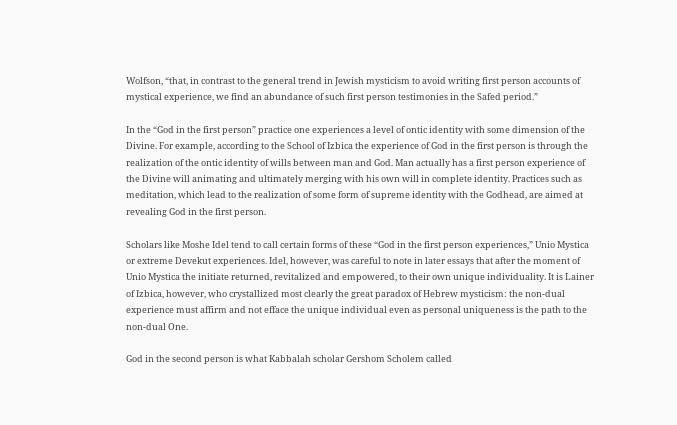Wolfson, “that, in contrast to the general trend in Jewish mysticism to avoid writing first person accounts of mystical experience, we find an abundance of such first person testimonies in the Safed period.”

In the “God in the first person” practice one experiences a level of ontic identity with some dimension of the Divine. For example, according to the School of Izbica the experience of God in the first person is through the realization of the ontic identity of wills between man and God. Man actually has a first person experience of the Divine will animating and ultimately merging with his own will in complete identity. Practices such as meditation, which lead to the realization of some form of supreme identity with the Godhead, are aimed at revealing God in the first person.

Scholars like Moshe Idel tend to call certain forms of these “God in the first person experiences,” Unio Mystica or extreme Devekut experiences. Idel, however, was careful to note in later essays that after the moment of Unio Mystica the initiate returned, revitalized and empowered, to their own unique individuality. It is Lainer of Izbica, however, who crystallized most clearly the great paradox of Hebrew mysticism: the non-dual experience must affirm and not efface the unique individual even as personal uniqueness is the path to the non-dual One.

God in the second person is what Kabbalah scholar Gershom Scholem called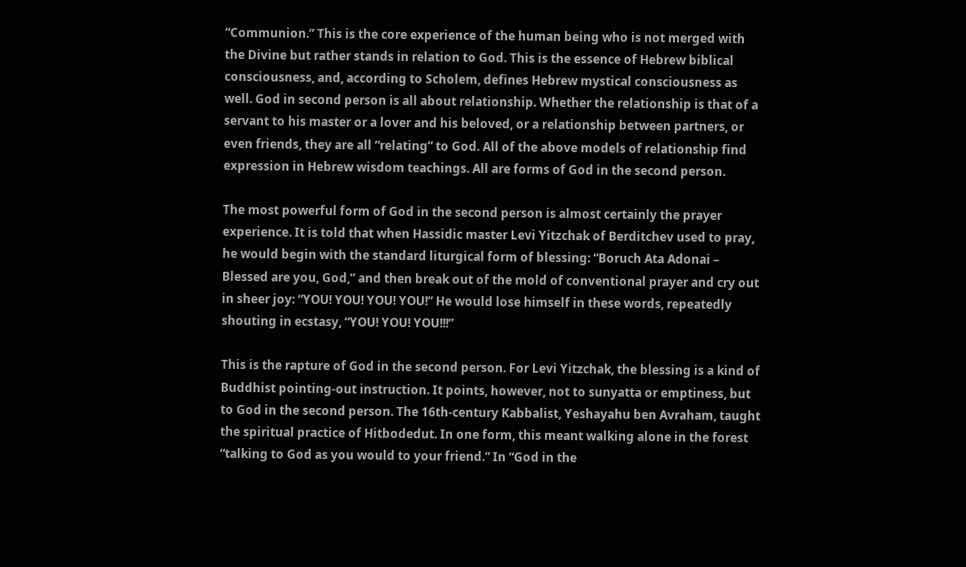“Communion.” This is the core experience of the human being who is not merged with the Divine but rather stands in relation to God. This is the essence of Hebrew biblical consciousness, and, according to Scholem, defines Hebrew mystical consciousness as well. God in second person is all about relationship. Whether the relationship is that of a servant to his master or a lover and his beloved, or a relationship between partners, or even friends, they are all “relating” to God. All of the above models of relationship find expression in Hebrew wisdom teachings. All are forms of God in the second person.

The most powerful form of God in the second person is almost certainly the prayer experience. It is told that when Hassidic master Levi Yitzchak of Berditchev used to pray, he would begin with the standard liturgical form of blessing: “Boruch Ata Adonai – Blessed are you, God,” and then break out of the mold of conventional prayer and cry out in sheer joy: “YOU! YOU! YOU! YOU!” He would lose himself in these words, repeatedly shouting in ecstasy, “YOU! YOU! YOU!!!”

This is the rapture of God in the second person. For Levi Yitzchak, the blessing is a kind of Buddhist pointing-out instruction. It points, however, not to sunyatta or emptiness, but to God in the second person. The 16th-century Kabbalist, Yeshayahu ben Avraham, taught the spiritual practice of Hitbodedut. In one form, this meant walking alone in the forest “talking to God as you would to your friend.” In “God in the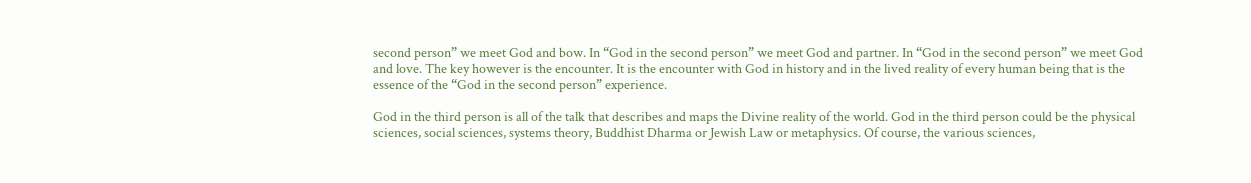second person” we meet God and bow. In “God in the second person” we meet God and partner. In “God in the second person” we meet God and love. The key however is the encounter. It is the encounter with God in history and in the lived reality of every human being that is the essence of the “God in the second person” experience.

God in the third person is all of the talk that describes and maps the Divine reality of the world. God in the third person could be the physical sciences, social sciences, systems theory, Buddhist Dharma or Jewish Law or metaphysics. Of course, the various sciences,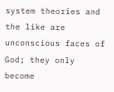system theories and the like are unconscious faces of God; they only become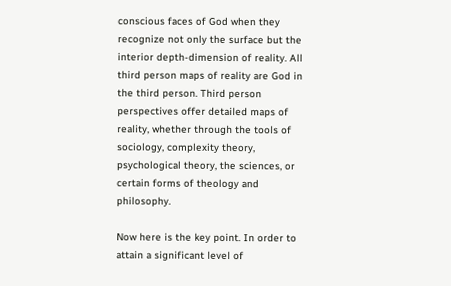conscious faces of God when they recognize not only the surface but the interior depth-dimension of reality. All third person maps of reality are God in the third person. Third person perspectives offer detailed maps of reality, whether through the tools of sociology, complexity theory, psychological theory, the sciences, or certain forms of theology and philosophy.

Now here is the key point. In order to attain a significant level of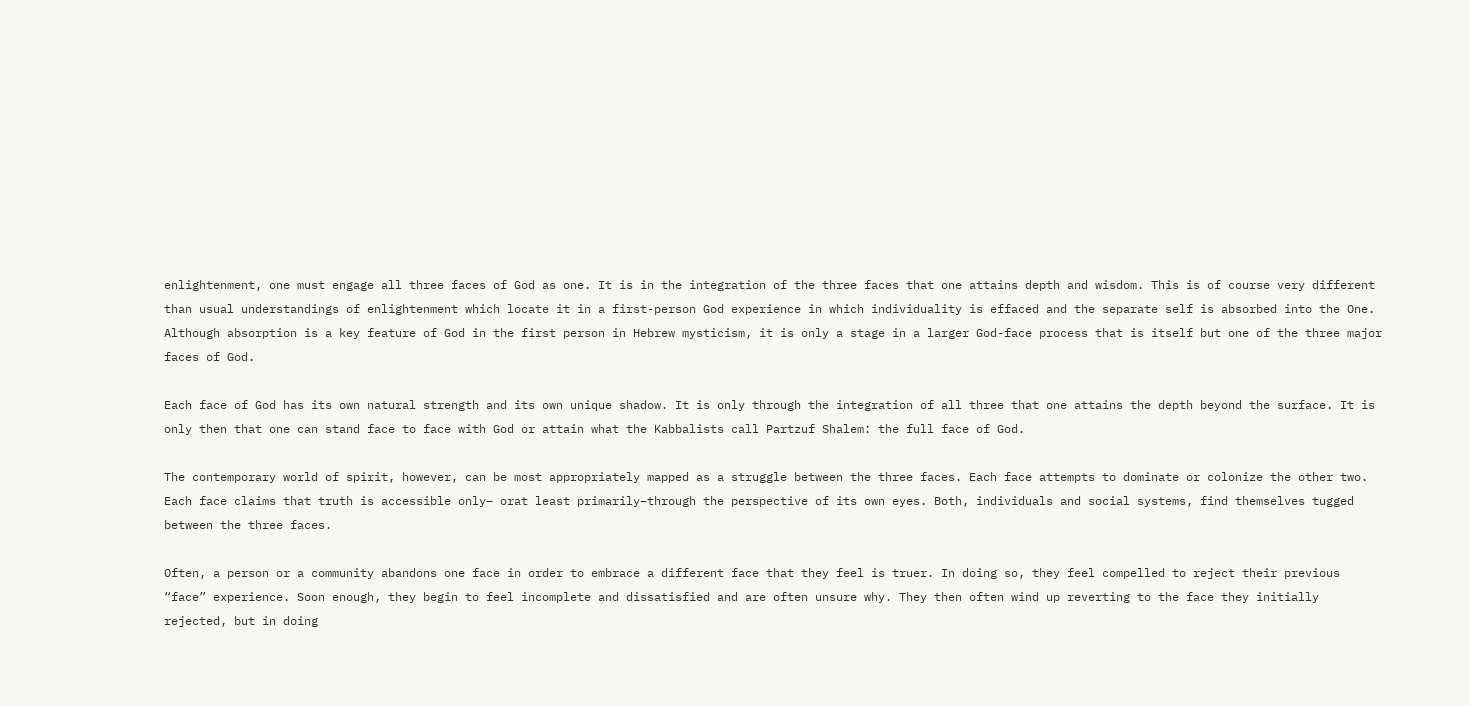enlightenment, one must engage all three faces of God as one. It is in the integration of the three faces that one attains depth and wisdom. This is of course very different than usual understandings of enlightenment which locate it in a first-person God experience in which individuality is effaced and the separate self is absorbed into the One. Although absorption is a key feature of God in the first person in Hebrew mysticism, it is only a stage in a larger God-face process that is itself but one of the three major faces of God.

Each face of God has its own natural strength and its own unique shadow. It is only through the integration of all three that one attains the depth beyond the surface. It is only then that one can stand face to face with God or attain what the Kabbalists call Partzuf Shalem: the full face of God.

The contemporary world of spirit, however, can be most appropriately mapped as a struggle between the three faces. Each face attempts to dominate or colonize the other two. Each face claims that truth is accessible only– orat least primarily–through the perspective of its own eyes. Both, individuals and social systems, find themselves tugged between the three faces.

Often, a person or a community abandons one face in order to embrace a different face that they feel is truer. In doing so, they feel compelled to reject their previous “face” experience. Soon enough, they begin to feel incomplete and dissatisfied and are often unsure why. They then often wind up reverting to the face they initially rejected, but in doing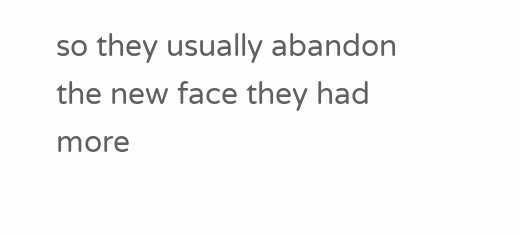so they usually abandon the new face they had more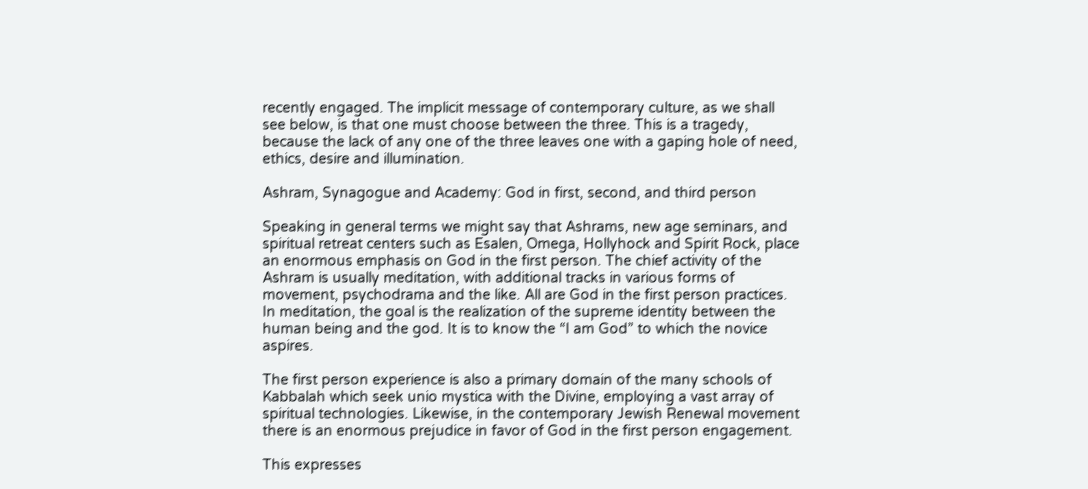recently engaged. The implicit message of contemporary culture, as we shall see below, is that one must choose between the three. This is a tragedy, because the lack of any one of the three leaves one with a gaping hole of need, ethics, desire and illumination.

Ashram, Synagogue and Academy: God in first, second, and third person

Speaking in general terms we might say that Ashrams, new age seminars, and spiritual retreat centers such as Esalen, Omega, Hollyhock and Spirit Rock, place an enormous emphasis on God in the first person. The chief activity of the Ashram is usually meditation, with additional tracks in various forms of movement, psychodrama and the like. All are God in the first person practices. In meditation, the goal is the realization of the supreme identity between the human being and the god. It is to know the “I am God” to which the novice aspires.

The first person experience is also a primary domain of the many schools of Kabbalah which seek unio mystica with the Divine, employing a vast array of spiritual technologies. Likewise, in the contemporary Jewish Renewal movement there is an enormous prejudice in favor of God in the first person engagement.

This expresses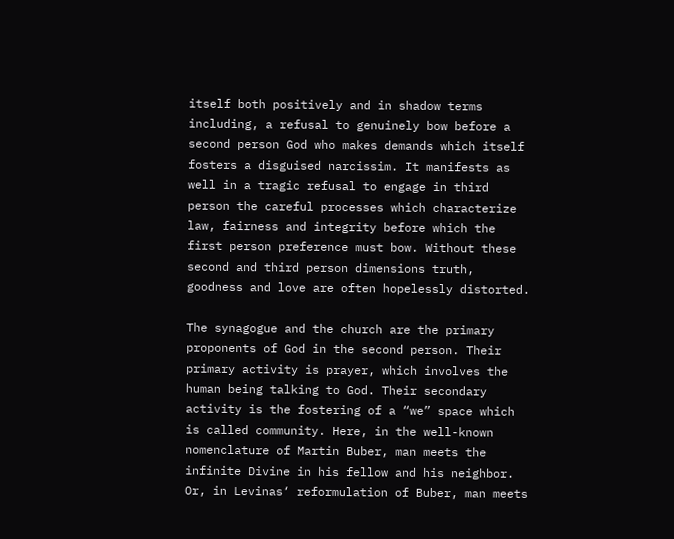itself both positively and in shadow terms including, a refusal to genuinely bow before a second person God who makes demands which itself fosters a disguised narcissim. It manifests as well in a tragic refusal to engage in third person the careful processes which characterize law, fairness and integrity before which the first person preference must bow. Without these second and third person dimensions truth, goodness and love are often hopelessly distorted.

The synagogue and the church are the primary proponents of God in the second person. Their primary activity is prayer, which involves the human being talking to God. Their secondary activity is the fostering of a “we” space which is called community. Here, in the well-known nomenclature of Martin Buber, man meets the infinite Divine in his fellow and his neighbor. Or, in Levinas‘ reformulation of Buber, man meets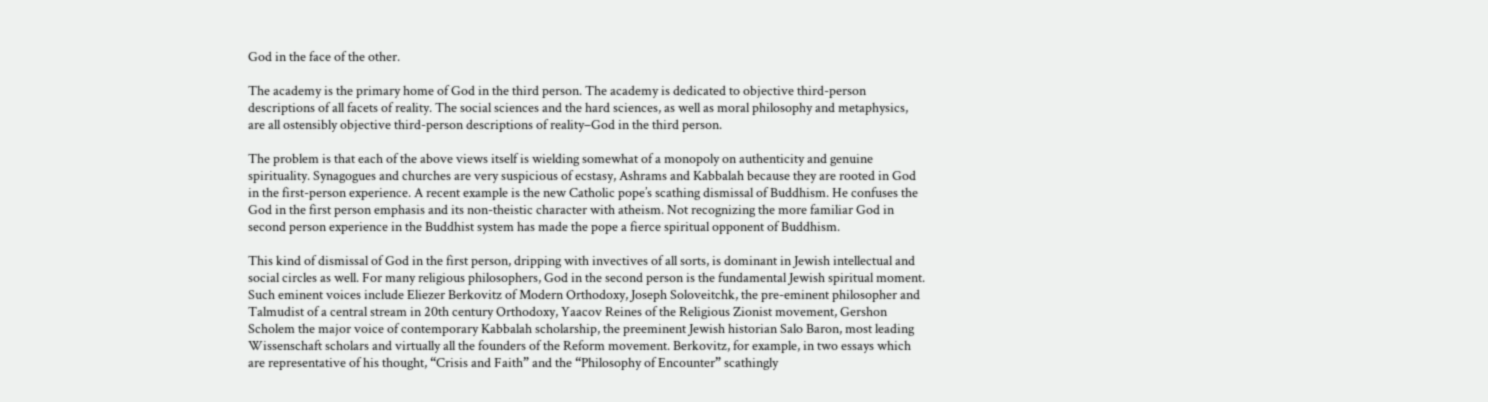God in the face of the other.

The academy is the primary home of God in the third person. The academy is dedicated to objective third-person descriptions of all facets of reality. The social sciences and the hard sciences, as well as moral philosophy and metaphysics, are all ostensibly objective third-person descriptions of reality–God in the third person.

The problem is that each of the above views itself is wielding somewhat of a monopoly on authenticity and genuine spirituality. Synagogues and churches are very suspicious of ecstasy, Ashrams and Kabbalah because they are rooted in God in the first-person experience. A recent example is the new Catholic pope’s scathing dismissal of Buddhism. He confuses the God in the first person emphasis and its non-theistic character with atheism. Not recognizing the more familiar God in second person experience in the Buddhist system has made the pope a fierce spiritual opponent of Buddhism.

This kind of dismissal of God in the first person, dripping with invectives of all sorts, is dominant in Jewish intellectual and social circles as well. For many religious philosophers, God in the second person is the fundamental Jewish spiritual moment. Such eminent voices include Eliezer Berkovitz of Modern Orthodoxy, Joseph Soloveitchk, the pre-eminent philosopher and Talmudist of a central stream in 20th century Orthodoxy, Yaacov Reines of the Religious Zionist movement, Gershon Scholem the major voice of contemporary Kabbalah scholarship, the preeminent Jewish historian Salo Baron, most leading Wissenschaft scholars and virtually all the founders of the Reform movement. Berkovitz, for example, in two essays which are representative of his thought, “Crisis and Faith” and the “Philosophy of Encounter” scathingly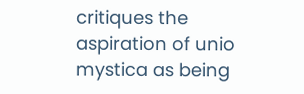critiques the aspiration of unio mystica as being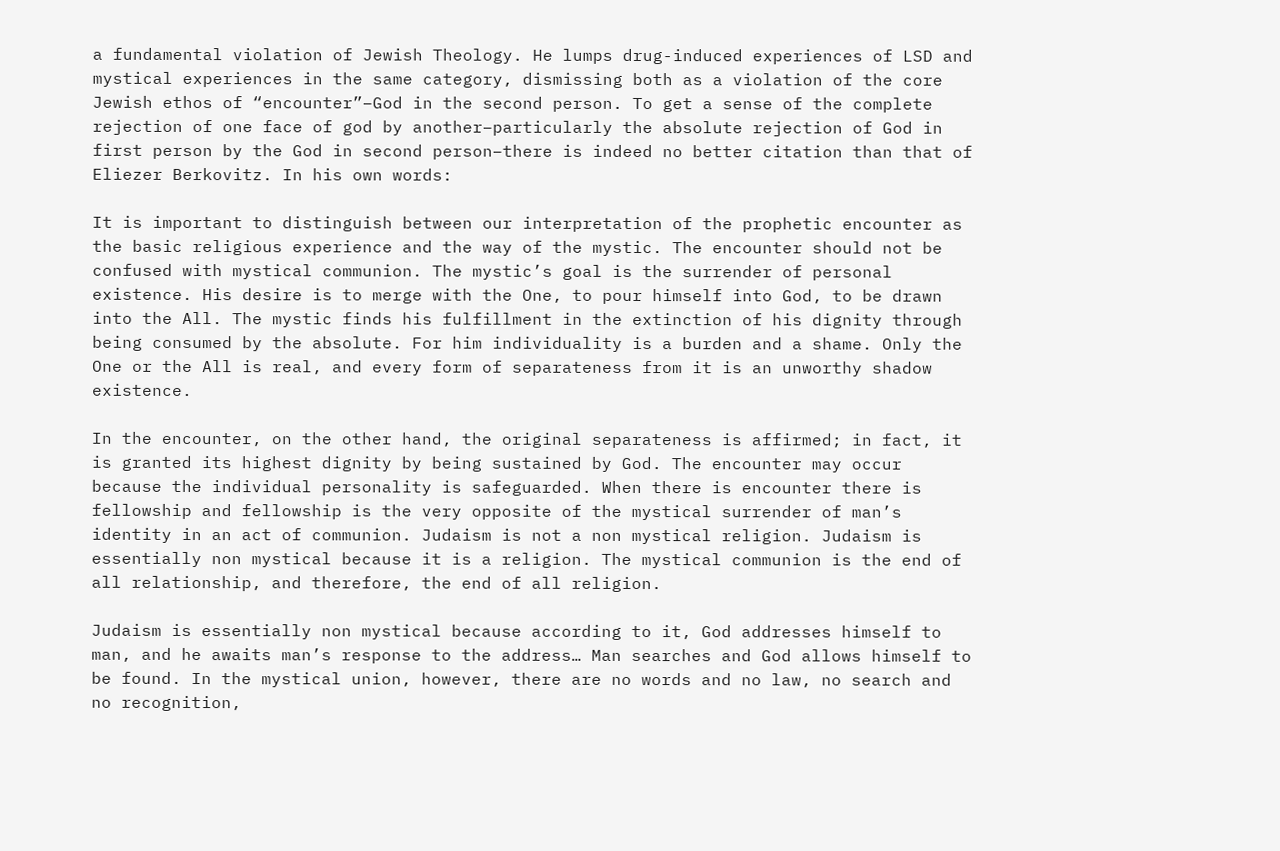a fundamental violation of Jewish Theology. He lumps drug-induced experiences of LSD and mystical experiences in the same category, dismissing both as a violation of the core Jewish ethos of “encounter”–God in the second person. To get a sense of the complete rejection of one face of god by another–particularly the absolute rejection of God in first person by the God in second person–there is indeed no better citation than that of Eliezer Berkovitz. In his own words:

It is important to distinguish between our interpretation of the prophetic encounter as the basic religious experience and the way of the mystic. The encounter should not be confused with mystical communion. The mystic’s goal is the surrender of personal existence. His desire is to merge with the One, to pour himself into God, to be drawn into the All. The mystic finds his fulfillment in the extinction of his dignity through being consumed by the absolute. For him individuality is a burden and a shame. Only the One or the All is real, and every form of separateness from it is an unworthy shadow existence.

In the encounter, on the other hand, the original separateness is affirmed; in fact, it is granted its highest dignity by being sustained by God. The encounter may occur because the individual personality is safeguarded. When there is encounter there is fellowship and fellowship is the very opposite of the mystical surrender of man’s identity in an act of communion. Judaism is not a non mystical religion. Judaism is essentially non mystical because it is a religion. The mystical communion is the end of all relationship, and therefore, the end of all religion.

Judaism is essentially non mystical because according to it, God addresses himself to man, and he awaits man’s response to the address… Man searches and God allows himself to be found. In the mystical union, however, there are no words and no law, no search and no recognition,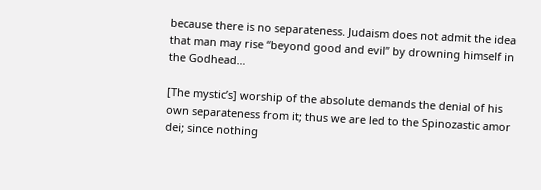because there is no separateness. Judaism does not admit the idea that man may rise “beyond good and evil” by drowning himself in the Godhead…

[The mystic’s] worship of the absolute demands the denial of his own separateness from it; thus we are led to the Spinozastic amor dei; since nothing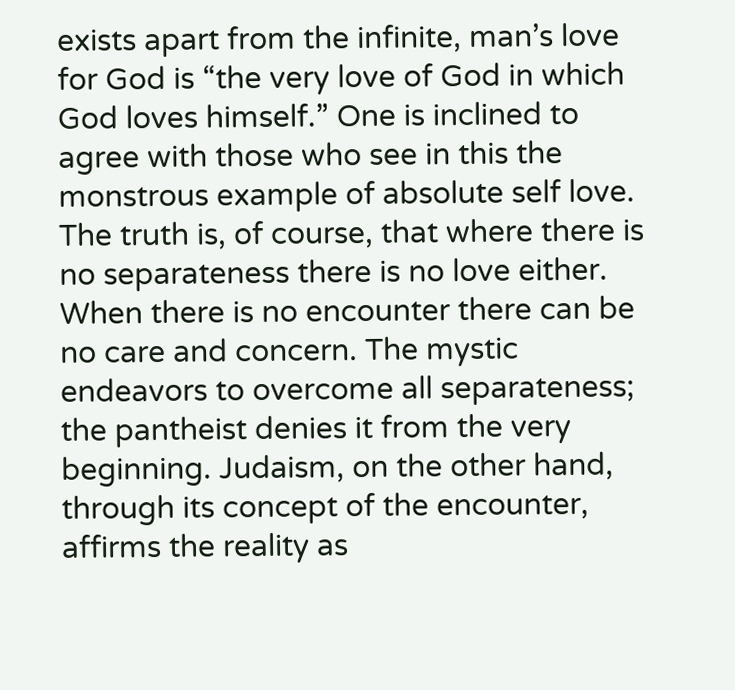exists apart from the infinite, man’s love for God is “the very love of God in which God loves himself.” One is inclined to agree with those who see in this the monstrous example of absolute self love. The truth is, of course, that where there is no separateness there is no love either. When there is no encounter there can be no care and concern. The mystic endeavors to overcome all separateness; the pantheist denies it from the very beginning. Judaism, on the other hand, through its concept of the encounter, affirms the reality as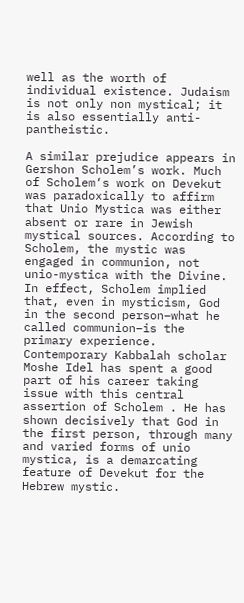well as the worth of individual existence. Judaism is not only non mystical; it is also essentially anti-pantheistic.

A similar prejudice appears in Gershon Scholem’s work. Much of Scholem‘s work on Devekut was paradoxically to affirm that Unio Mystica was either absent or rare in Jewish mystical sources. According to Scholem, the mystic was engaged in communion, not unio-mystica with the Divine. In effect, Scholem implied that, even in mysticism, God in the second person–what he called communion–is the primary experience. Contemporary Kabbalah scholar Moshe Idel has spent a good part of his career taking issue with this central assertion of Scholem . He has shown decisively that God in the first person, through many and varied forms of unio mystica, is a demarcating feature of Devekut for the Hebrew mystic.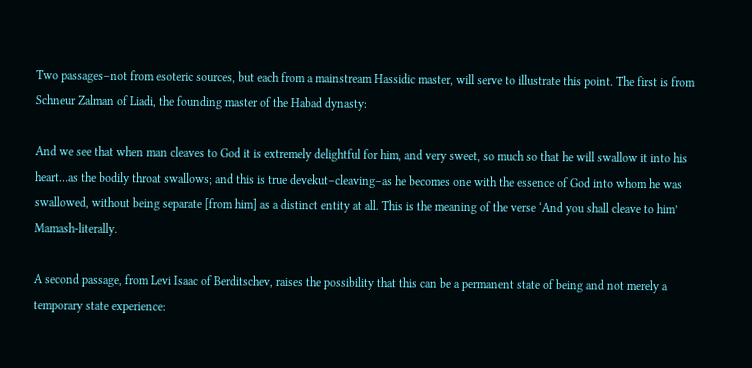Two passages–not from esoteric sources, but each from a mainstream Hassidic master, will serve to illustrate this point. The first is from Schneur Zalman of Liadi, the founding master of the Habad dynasty:

And we see that when man cleaves to God it is extremely delightful for him, and very sweet, so much so that he will swallow it into his heart…as the bodily throat swallows; and this is true devekut–cleaving–as he becomes one with the essence of God into whom he was swallowed, without being separate [from him] as a distinct entity at all. This is the meaning of the verse ‘And you shall cleave to him’ Mamash-literally.

A second passage, from Levi Isaac of Berditschev, raises the possibility that this can be a permanent state of being and not merely a temporary state experience: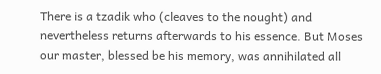There is a tzadik who (cleaves to the nought) and nevertheless returns afterwards to his essence. But Moses our master, blessed be his memory, was annihilated all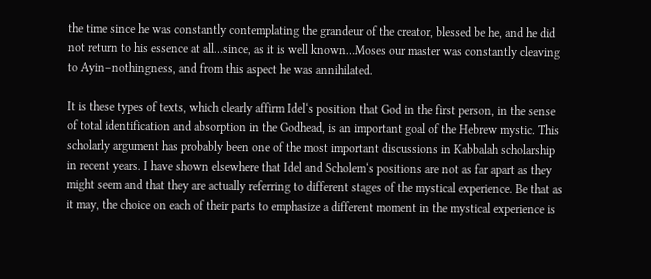the time since he was constantly contemplating the grandeur of the creator, blessed be he, and he did not return to his essence at all…since, as it is well known…Moses our master was constantly cleaving to Ayin–nothingness, and from this aspect he was annihilated.

It is these types of texts, which clearly affirm Idel‘s position that God in the first person, in the sense of total identification and absorption in the Godhead, is an important goal of the Hebrew mystic. This scholarly argument has probably been one of the most important discussions in Kabbalah scholarship in recent years. I have shown elsewhere that Idel and Scholem‘s positions are not as far apart as they might seem and that they are actually referring to different stages of the mystical experience. Be that as it may, the choice on each of their parts to emphasize a different moment in the mystical experience is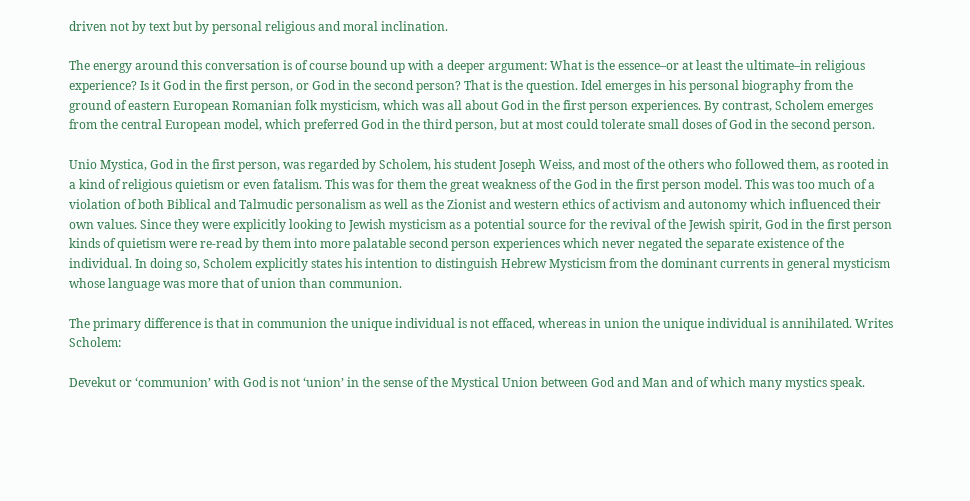driven not by text but by personal religious and moral inclination.

The energy around this conversation is of course bound up with a deeper argument: What is the essence–or at least the ultimate–in religious experience? Is it God in the first person, or God in the second person? That is the question. Idel emerges in his personal biography from the ground of eastern European Romanian folk mysticism, which was all about God in the first person experiences. By contrast, Scholem emerges from the central European model, which preferred God in the third person, but at most could tolerate small doses of God in the second person.

Unio Mystica, God in the first person, was regarded by Scholem, his student Joseph Weiss, and most of the others who followed them, as rooted in a kind of religious quietism or even fatalism. This was for them the great weakness of the God in the first person model. This was too much of a violation of both Biblical and Talmudic personalism as well as the Zionist and western ethics of activism and autonomy which influenced their own values. Since they were explicitly looking to Jewish mysticism as a potential source for the revival of the Jewish spirit, God in the first person kinds of quietism were re-read by them into more palatable second person experiences which never negated the separate existence of the individual. In doing so, Scholem explicitly states his intention to distinguish Hebrew Mysticism from the dominant currents in general mysticism whose language was more that of union than communion.

The primary difference is that in communion the unique individual is not effaced, whereas in union the unique individual is annihilated. Writes Scholem:

Devekut or ‘communion’ with God is not ‘union’ in the sense of the Mystical Union between God and Man and of which many mystics speak.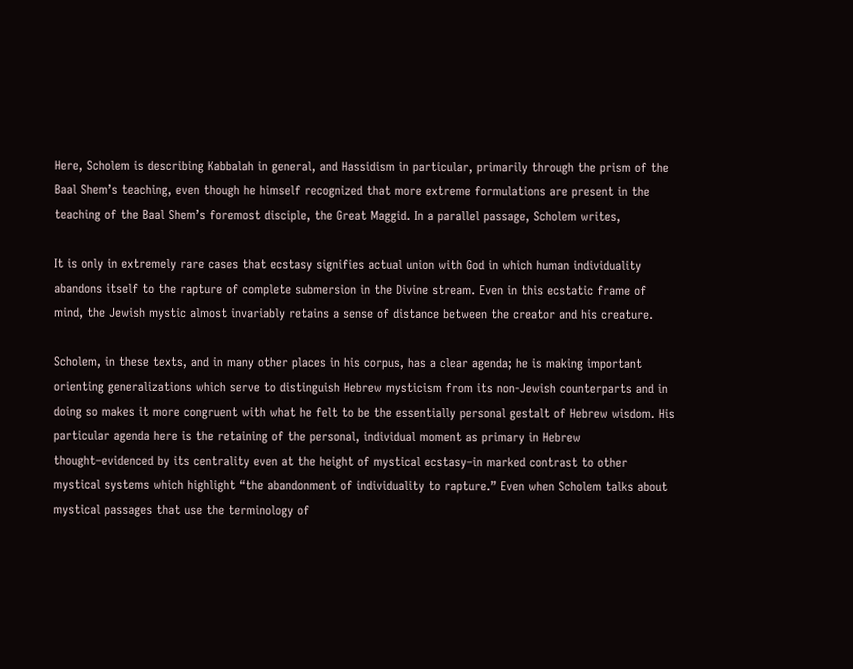Here, Scholem is describing Kabbalah in general, and Hassidism in particular, primarily through the prism of the Baal Shem’s teaching, even though he himself recognized that more extreme formulations are present in the teaching of the Baal Shem’s foremost disciple, the Great Maggid. In a parallel passage, Scholem writes,

It is only in extremely rare cases that ecstasy signifies actual union with God in which human individuality abandons itself to the rapture of complete submersion in the Divine stream. Even in this ecstatic frame of mind, the Jewish mystic almost invariably retains a sense of distance between the creator and his creature.

Scholem, in these texts, and in many other places in his corpus, has a clear agenda; he is making important orienting generalizations which serve to distinguish Hebrew mysticism from its non-Jewish counterparts and in doing so makes it more congruent with what he felt to be the essentially personal gestalt of Hebrew wisdom. His particular agenda here is the retaining of the personal, individual moment as primary in Hebrew thought–evidenced by its centrality even at the height of mystical ecstasy–in marked contrast to other mystical systems which highlight “the abandonment of individuality to rapture.” Even when Scholem talks about mystical passages that use the terminology of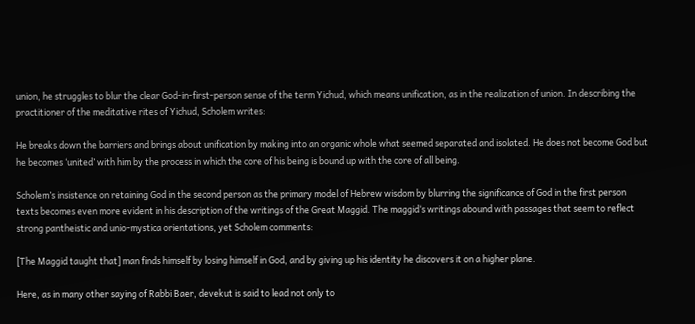union, he struggles to blur the clear God-in-first-person sense of the term Yichud, which means unification, as in the realization of union. In describing the practitioner of the meditative rites of Yichud, Scholem writes:

He breaks down the barriers and brings about unification by making into an organic whole what seemed separated and isolated. He does not become God but he becomes ‘united’ with him by the process in which the core of his being is bound up with the core of all being.

Scholem’s insistence on retaining God in the second person as the primary model of Hebrew wisdom by blurring the significance of God in the first person texts becomes even more evident in his description of the writings of the Great Maggid. The maggid‘s writings abound with passages that seem to reflect strong pantheistic and unio-mystica orientations, yet Scholem comments:

[The Maggid taught that] man finds himself by losing himself in God, and by giving up his identity he discovers it on a higher plane.

Here, as in many other saying of Rabbi Baer, devekut is said to lead not only to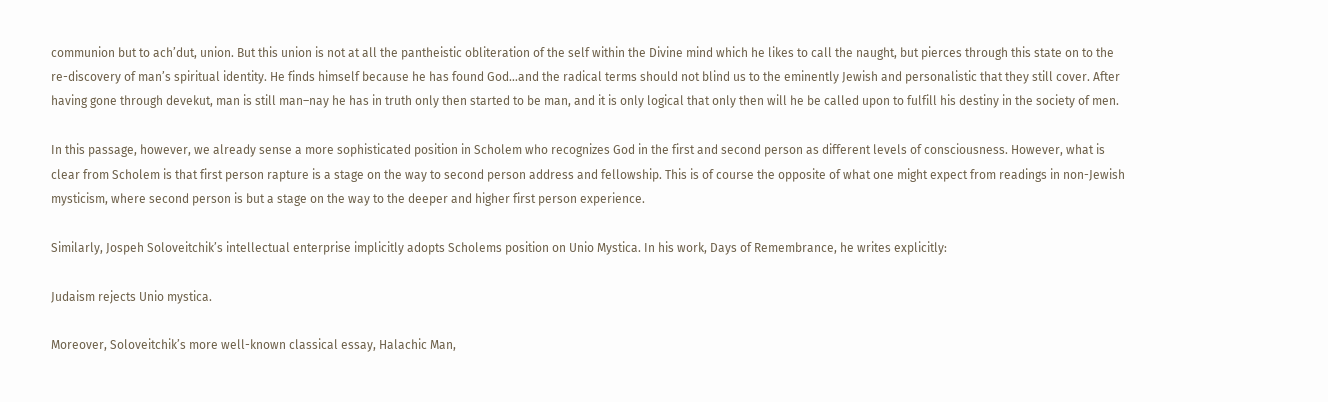communion but to ach’dut, union. But this union is not at all the pantheistic obliteration of the self within the Divine mind which he likes to call the naught, but pierces through this state on to the re-discovery of man’s spiritual identity. He finds himself because he has found God…and the radical terms should not blind us to the eminently Jewish and personalistic that they still cover. After having gone through devekut, man is still man–nay he has in truth only then started to be man, and it is only logical that only then will he be called upon to fulfill his destiny in the society of men.

In this passage, however, we already sense a more sophisticated position in Scholem who recognizes God in the first and second person as different levels of consciousness. However, what is clear from Scholem is that first person rapture is a stage on the way to second person address and fellowship. This is of course the opposite of what one might expect from readings in non-Jewish mysticism, where second person is but a stage on the way to the deeper and higher first person experience.

Similarly, Jospeh Soloveitchik’s intellectual enterprise implicitly adopts Scholems position on Unio Mystica. In his work, Days of Remembrance, he writes explicitly:

Judaism rejects Unio mystica.

Moreover, Soloveitchik’s more well-known classical essay, Halachic Man,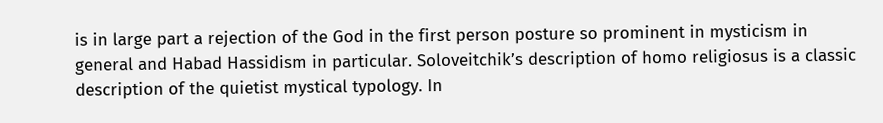is in large part a rejection of the God in the first person posture so prominent in mysticism in general and Habad Hassidism in particular. Soloveitchik’s description of homo religiosus is a classic description of the quietist mystical typology. In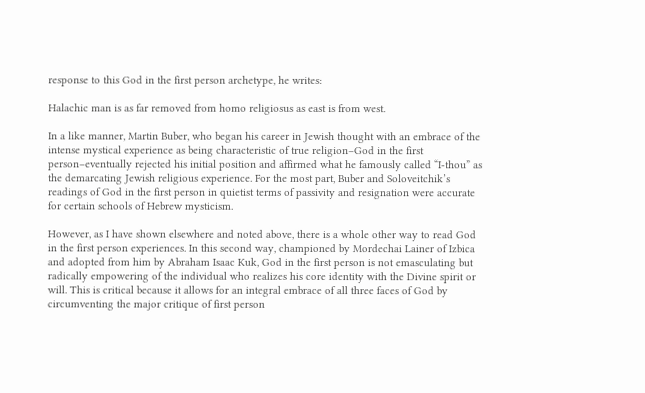response to this God in the first person archetype, he writes:

Halachic man is as far removed from homo religiosus as east is from west.

In a like manner, Martin Buber, who began his career in Jewish thought with an embrace of the intense mystical experience as being characteristic of true religion–God in the first person–eventually rejected his initial position and affirmed what he famously called “I-thou” as the demarcating Jewish religious experience. For the most part, Buber and Soloveitchik’s readings of God in the first person in quietist terms of passivity and resignation were accurate for certain schools of Hebrew mysticism.

However, as I have shown elsewhere and noted above, there is a whole other way to read God in the first person experiences. In this second way, championed by Mordechai Lainer of Izbica and adopted from him by Abraham Isaac Kuk, God in the first person is not emasculating but radically empowering of the individual who realizes his core identity with the Divine spirit or will. This is critical because it allows for an integral embrace of all three faces of God by circumventing the major critique of first person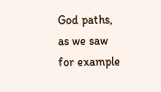God paths, as we saw for example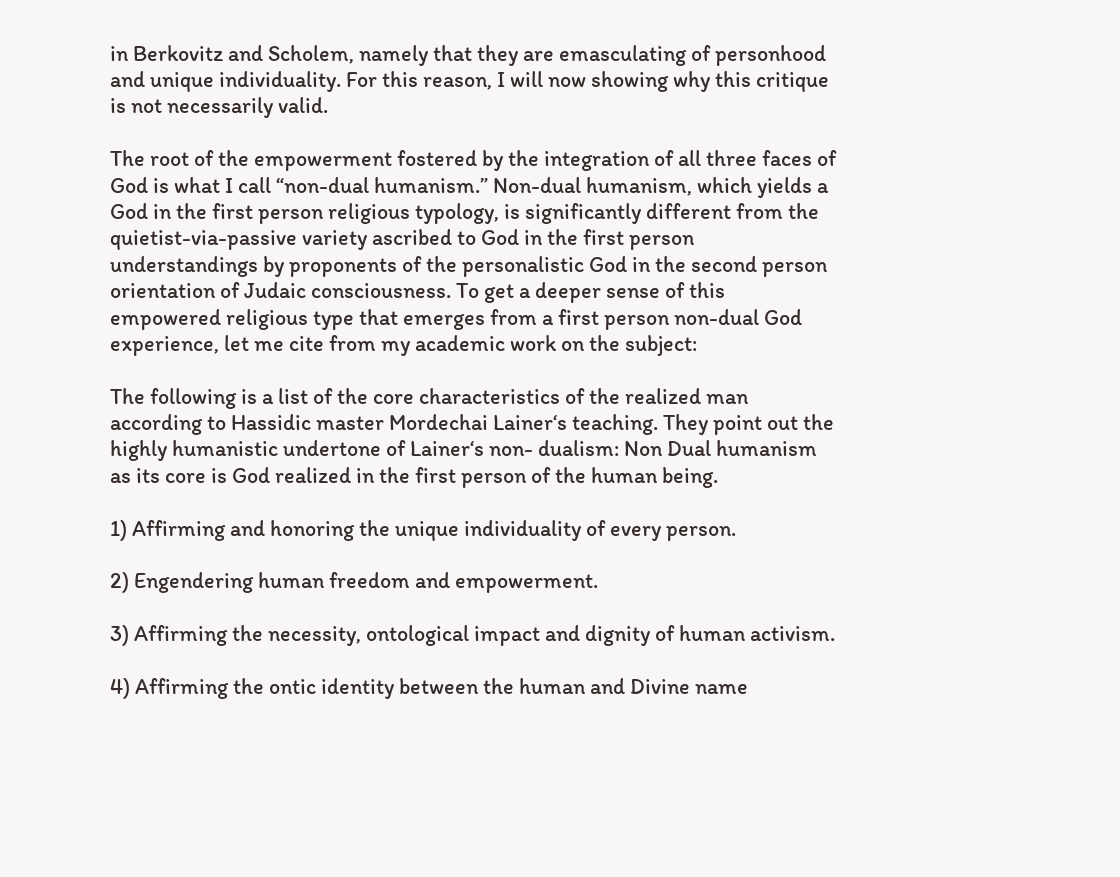in Berkovitz and Scholem, namely that they are emasculating of personhood and unique individuality. For this reason, I will now showing why this critique is not necessarily valid.

The root of the empowerment fostered by the integration of all three faces of God is what I call “non-dual humanism.” Non-dual humanism, which yields a God in the first person religious typology, is significantly different from the quietist-via-passive variety ascribed to God in the first person understandings by proponents of the personalistic God in the second person orientation of Judaic consciousness. To get a deeper sense of this empowered religious type that emerges from a first person non-dual God experience, let me cite from my academic work on the subject:

The following is a list of the core characteristics of the realized man according to Hassidic master Mordechai Lainer‘s teaching. They point out the highly humanistic undertone of Lainer‘s non- dualism: Non Dual humanism as its core is God realized in the first person of the human being.

1) Affirming and honoring the unique individuality of every person.

2) Engendering human freedom and empowerment.

3) Affirming the necessity, ontological impact and dignity of human activism.

4) Affirming the ontic identity between the human and Divine name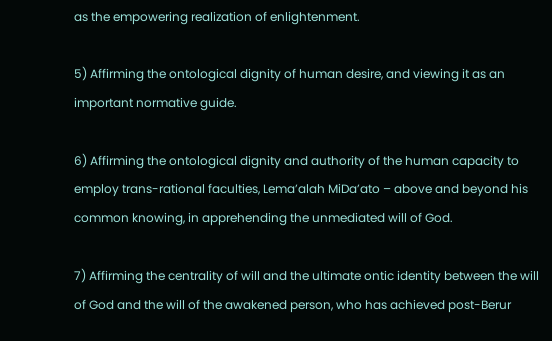as the empowering realization of enlightenment.

5) Affirming the ontological dignity of human desire, and viewing it as an important normative guide.

6) Affirming the ontological dignity and authority of the human capacity to employ trans-rational faculties, Lema’alah MiDa’ato – above and beyond his common knowing, in apprehending the unmediated will of God.

7) Affirming the centrality of will and the ultimate ontic identity between the will of God and the will of the awakened person, who has achieved post-Berur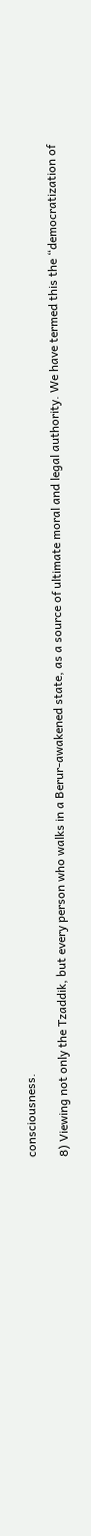consciousness.

8) Viewing not only the Tzaddik, but every person who walks in a Berur-awakened state, as a source of ultimate moral and legal authority. We have termed this the “democratization of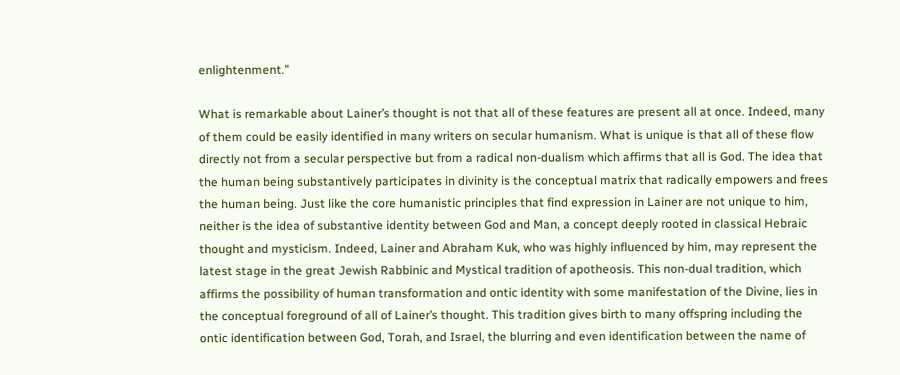enlightenment.”

What is remarkable about Lainer’s thought is not that all of these features are present all at once. Indeed, many of them could be easily identified in many writers on secular humanism. What is unique is that all of these flow directly not from a secular perspective but from a radical non-dualism which affirms that all is God. The idea that the human being substantively participates in divinity is the conceptual matrix that radically empowers and frees the human being. Just like the core humanistic principles that find expression in Lainer are not unique to him, neither is the idea of substantive identity between God and Man, a concept deeply rooted in classical Hebraic thought and mysticism. Indeed, Lainer and Abraham Kuk, who was highly influenced by him, may represent the latest stage in the great Jewish Rabbinic and Mystical tradition of apotheosis. This non-dual tradition, which affirms the possibility of human transformation and ontic identity with some manifestation of the Divine, lies in the conceptual foreground of all of Lainer’s thought. This tradition gives birth to many offspring including the ontic identification between God, Torah, and Israel, the blurring and even identification between the name of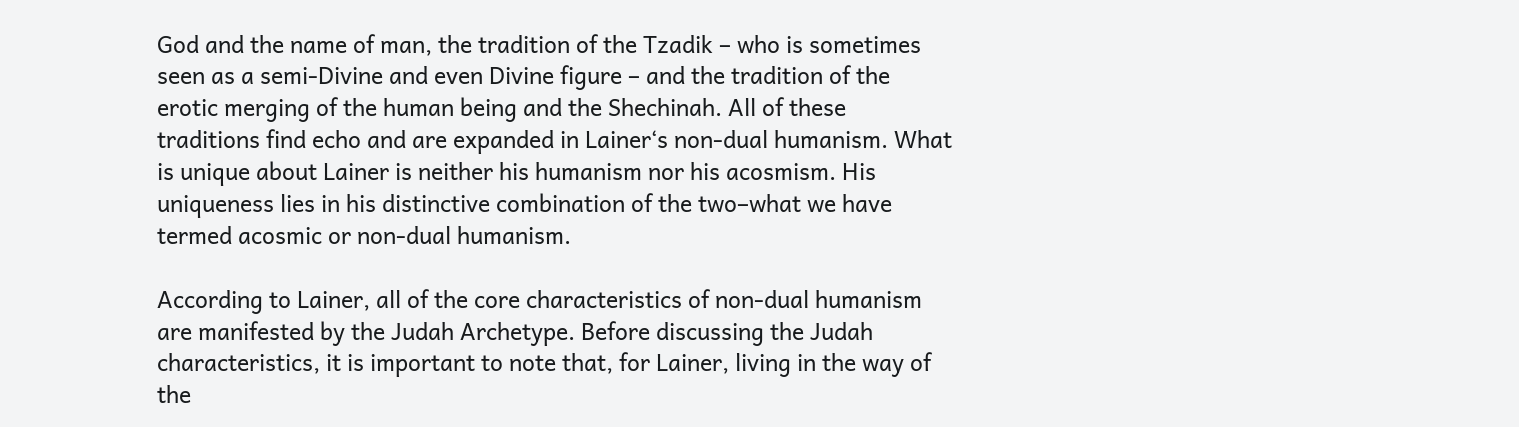God and the name of man, the tradition of the Tzadik – who is sometimes seen as a semi-Divine and even Divine figure – and the tradition of the erotic merging of the human being and the Shechinah. All of these traditions find echo and are expanded in Lainer‘s non-dual humanism. What is unique about Lainer is neither his humanism nor his acosmism. His uniqueness lies in his distinctive combination of the two–what we have termed acosmic or non-dual humanism.

According to Lainer, all of the core characteristics of non-dual humanism are manifested by the Judah Archetype. Before discussing the Judah characteristics, it is important to note that, for Lainer, living in the way of the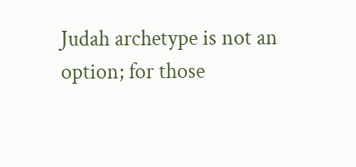Judah archetype is not an option; for those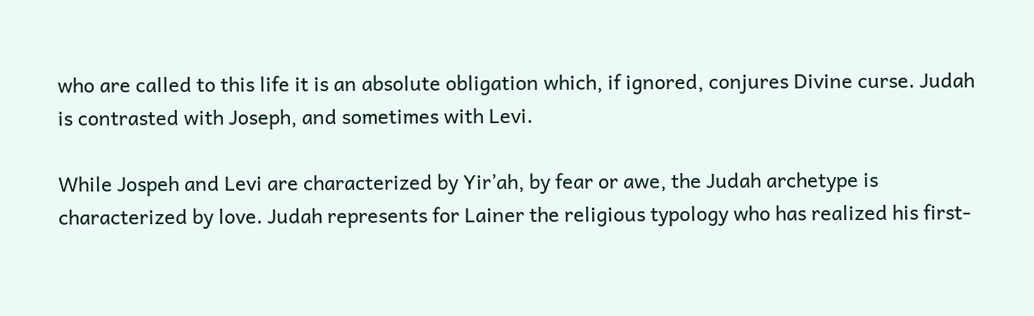who are called to this life it is an absolute obligation which, if ignored, conjures Divine curse. Judah is contrasted with Joseph, and sometimes with Levi.

While Jospeh and Levi are characterized by Yir’ah, by fear or awe, the Judah archetype is characterized by love. Judah represents for Lainer the religious typology who has realized his first-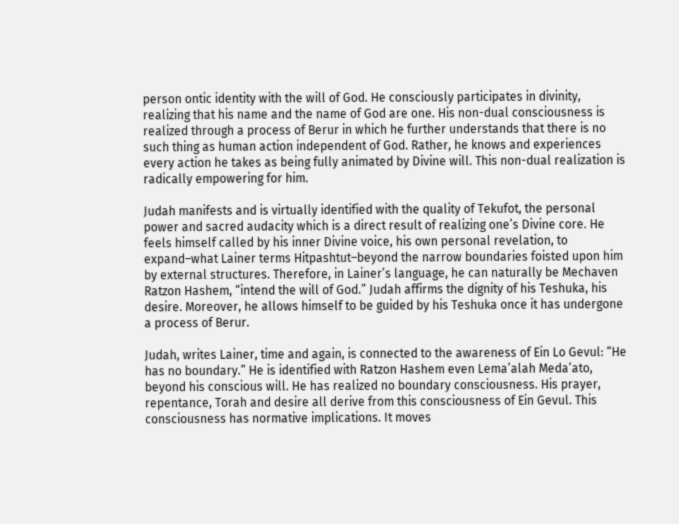person ontic identity with the will of God. He consciously participates in divinity, realizing that his name and the name of God are one. His non-dual consciousness is realized through a process of Berur in which he further understands that there is no such thing as human action independent of God. Rather, he knows and experiences every action he takes as being fully animated by Divine will. This non-dual realization is radically empowering for him.

Judah manifests and is virtually identified with the quality of Tekufot, the personal power and sacred audacity which is a direct result of realizing one’s Divine core. He feels himself called by his inner Divine voice, his own personal revelation, to expand–what Lainer terms Hitpashtut–beyond the narrow boundaries foisted upon him by external structures. Therefore, in Lainer’s language, he can naturally be Mechaven Ratzon Hashem, “intend the will of God.” Judah affirms the dignity of his Teshuka, his desire. Moreover, he allows himself to be guided by his Teshuka once it has undergone a process of Berur.

Judah, writes Lainer, time and again, is connected to the awareness of Ein Lo Gevul: “He has no boundary.” He is identified with Ratzon Hashem even Lema’alah Meda’ato, beyond his conscious will. He has realized no boundary consciousness. His prayer, repentance, Torah and desire all derive from this consciousness of Ein Gevul. This consciousness has normative implications. It moves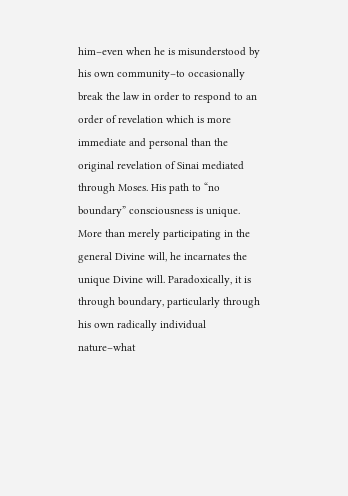him–even when he is misunderstood by his own community–to occasionally break the law in order to respond to an order of revelation which is more immediate and personal than the original revelation of Sinai mediated through Moses. His path to “no boundary” consciousness is unique. More than merely participating in the general Divine will, he incarnates the unique Divine will. Paradoxically, it is through boundary, particularly through his own radically individual nature–what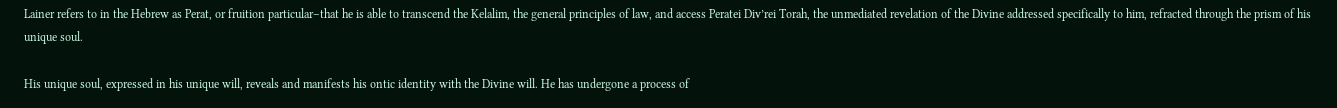Lainer refers to in the Hebrew as Perat, or fruition particular–that he is able to transcend the Kelalim, the general principles of law, and access Peratei Div’rei Torah, the unmediated revelation of the Divine addressed specifically to him, refracted through the prism of his unique soul.

His unique soul, expressed in his unique will, reveals and manifests his ontic identity with the Divine will. He has undergone a process of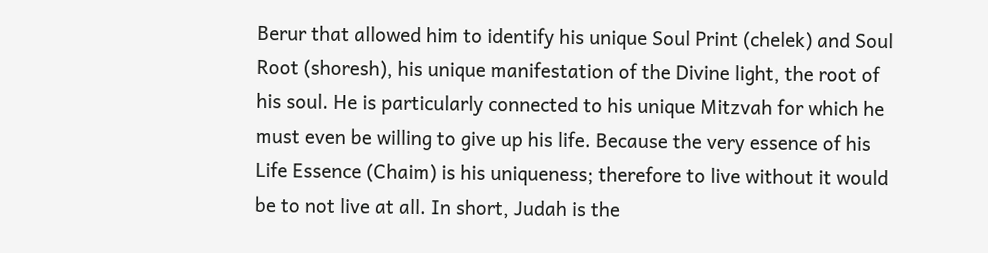Berur that allowed him to identify his unique Soul Print (chelek) and Soul Root (shoresh), his unique manifestation of the Divine light, the root of his soul. He is particularly connected to his unique Mitzvah for which he must even be willing to give up his life. Because the very essence of his Life Essence (Chaim) is his uniqueness; therefore to live without it would be to not live at all. In short, Judah is the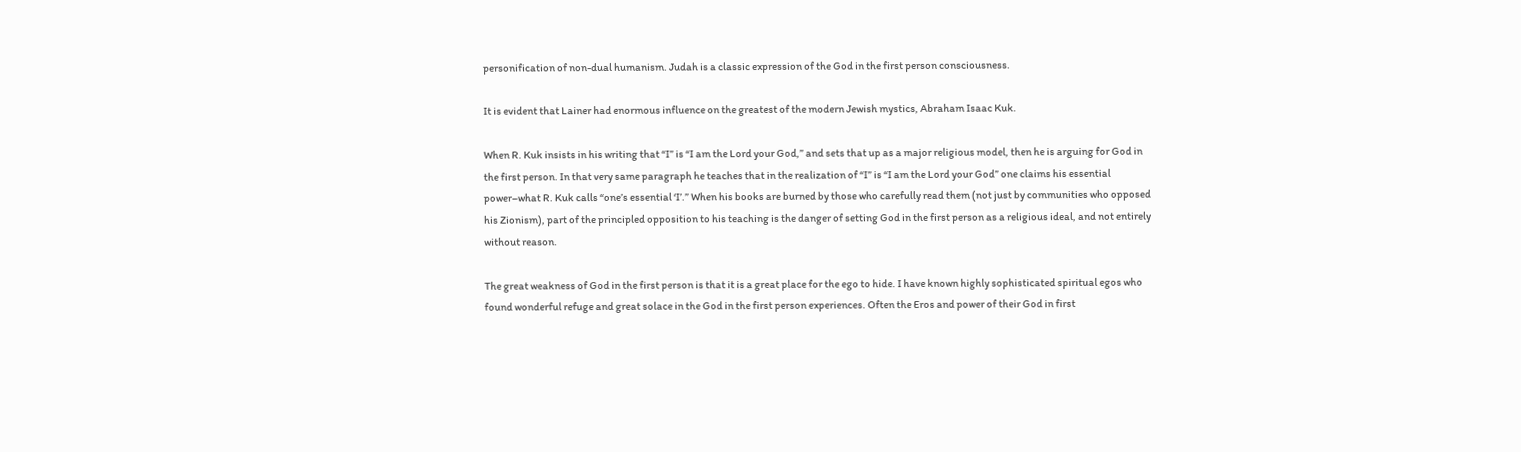personification of non-dual humanism. Judah is a classic expression of the God in the first person consciousness.

It is evident that Lainer had enormous influence on the greatest of the modern Jewish mystics, Abraham Isaac Kuk.

When R. Kuk insists in his writing that “I” is “I am the Lord your God,” and sets that up as a major religious model, then he is arguing for God in the first person. In that very same paragraph he teaches that in the realization of “I” is “I am the Lord your God” one claims his essential power–what R. Kuk calls “one’s essential ‘I’.” When his books are burned by those who carefully read them (not just by communities who opposed his Zionism), part of the principled opposition to his teaching is the danger of setting God in the first person as a religious ideal, and not entirely without reason.

The great weakness of God in the first person is that it is a great place for the ego to hide. I have known highly sophisticated spiritual egos who found wonderful refuge and great solace in the God in the first person experiences. Often the Eros and power of their God in first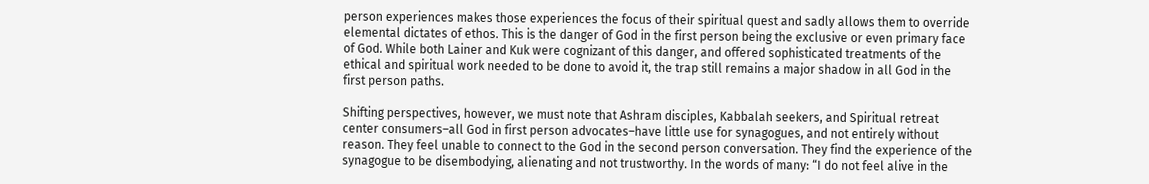person experiences makes those experiences the focus of their spiritual quest and sadly allows them to override elemental dictates of ethos. This is the danger of God in the first person being the exclusive or even primary face of God. While both Lainer and Kuk were cognizant of this danger, and offered sophisticated treatments of the ethical and spiritual work needed to be done to avoid it, the trap still remains a major shadow in all God in the first person paths.

Shifting perspectives, however, we must note that Ashram disciples, Kabbalah seekers, and Spiritual retreat center consumers–all God in first person advocates–have little use for synagogues, and not entirely without reason. They feel unable to connect to the God in the second person conversation. They find the experience of the synagogue to be disembodying, alienating and not trustworthy. In the words of many: “I do not feel alive in the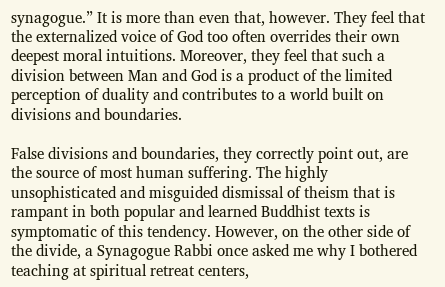synagogue.” It is more than even that, however. They feel that the externalized voice of God too often overrides their own deepest moral intuitions. Moreover, they feel that such a division between Man and God is a product of the limited perception of duality and contributes to a world built on divisions and boundaries.

False divisions and boundaries, they correctly point out, are the source of most human suffering. The highly unsophisticated and misguided dismissal of theism that is rampant in both popular and learned Buddhist texts is symptomatic of this tendency. However, on the other side of the divide, a Synagogue Rabbi once asked me why I bothered teaching at spiritual retreat centers,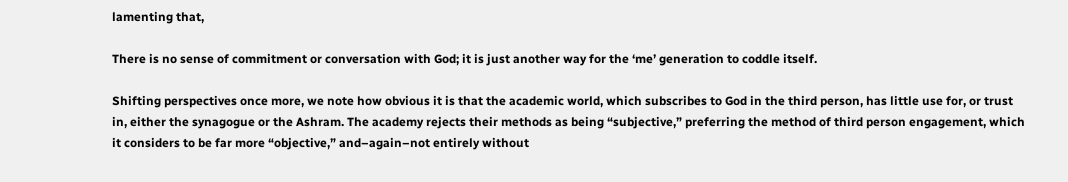lamenting that,

There is no sense of commitment or conversation with God; it is just another way for the ‘me’ generation to coddle itself.

Shifting perspectives once more, we note how obvious it is that the academic world, which subscribes to God in the third person, has little use for, or trust in, either the synagogue or the Ashram. The academy rejects their methods as being “subjective,” preferring the method of third person engagement, which it considers to be far more “objective,” and–again–not entirely without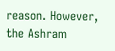reason. However, the Ashram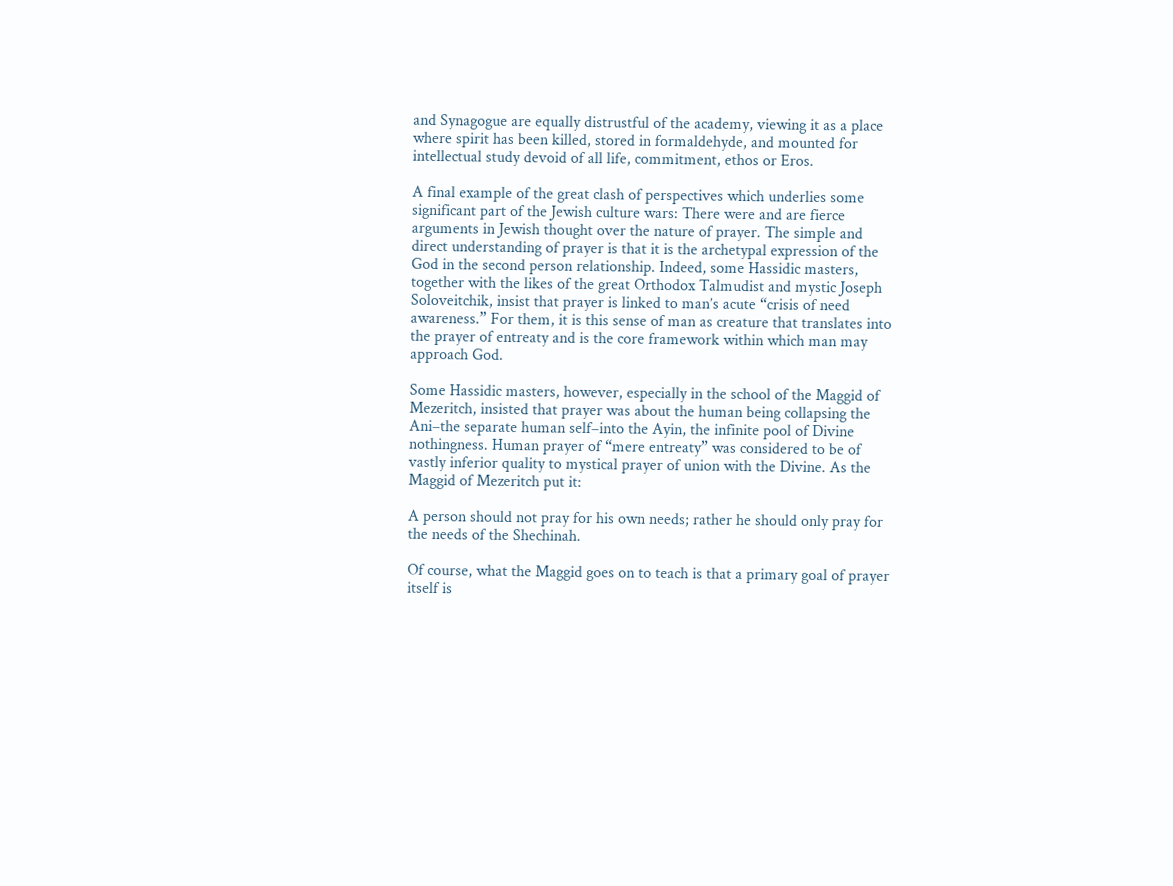and Synagogue are equally distrustful of the academy, viewing it as a place where spirit has been killed, stored in formaldehyde, and mounted for intellectual study devoid of all life, commitment, ethos or Eros.

A final example of the great clash of perspectives which underlies some significant part of the Jewish culture wars: There were and are fierce arguments in Jewish thought over the nature of prayer. The simple and direct understanding of prayer is that it is the archetypal expression of the God in the second person relationship. Indeed, some Hassidic masters, together with the likes of the great Orthodox Talmudist and mystic Joseph Soloveitchik, insist that prayer is linked to man’s acute “crisis of need awareness.” For them, it is this sense of man as creature that translates into the prayer of entreaty and is the core framework within which man may approach God.

Some Hassidic masters, however, especially in the school of the Maggid of Mezeritch, insisted that prayer was about the human being collapsing the Ani–the separate human self–into the Ayin, the infinite pool of Divine nothingness. Human prayer of “mere entreaty” was considered to be of vastly inferior quality to mystical prayer of union with the Divine. As the Maggid of Mezeritch put it:

A person should not pray for his own needs; rather he should only pray for the needs of the Shechinah.

Of course, what the Maggid goes on to teach is that a primary goal of prayer itself is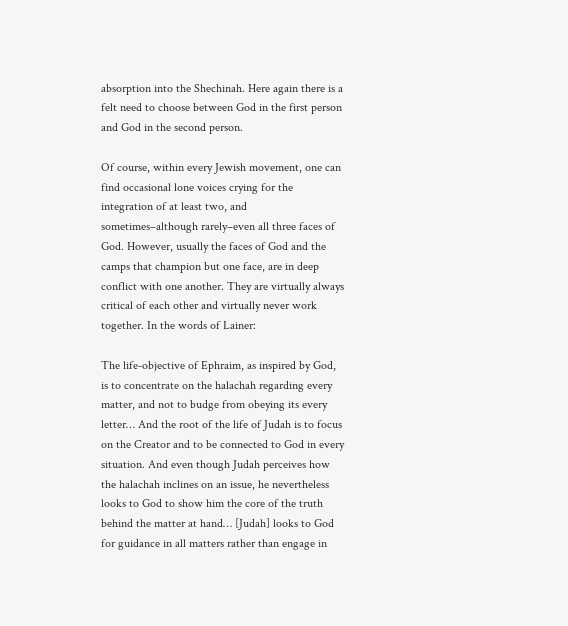absorption into the Shechinah. Here again there is a felt need to choose between God in the first person and God in the second person.

Of course, within every Jewish movement, one can find occasional lone voices crying for the integration of at least two, and sometimes–although rarely–even all three faces of God. However, usually the faces of God and the camps that champion but one face, are in deep conflict with one another. They are virtually always critical of each other and virtually never work together. In the words of Lainer:

The life-objective of Ephraim, as inspired by God, is to concentrate on the halachah regarding every matter, and not to budge from obeying its every letter… And the root of the life of Judah is to focus on the Creator and to be connected to God in every situation. And even though Judah perceives how the halachah inclines on an issue, he nevertheless looks to God to show him the core of the truth behind the matter at hand… [Judah] looks to God for guidance in all matters rather than engage in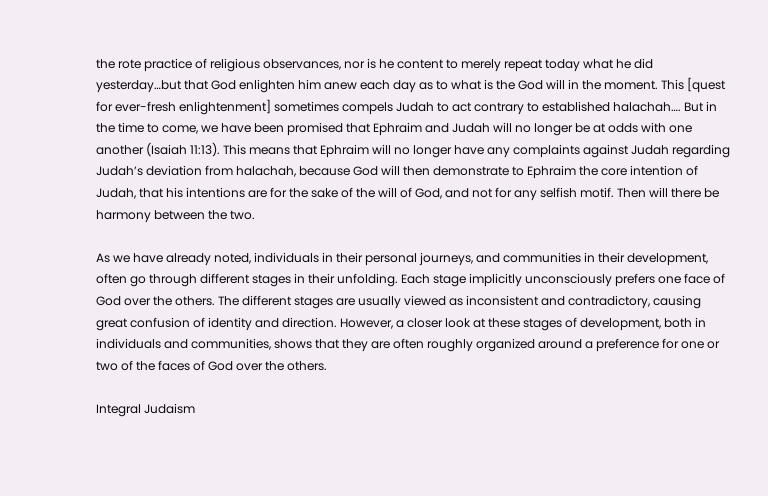the rote practice of religious observances, nor is he content to merely repeat today what he did yesterday…but that God enlighten him anew each day as to what is the God will in the moment. This [quest for ever-fresh enlightenment] sometimes compels Judah to act contrary to established halachah…. But in the time to come, we have been promised that Ephraim and Judah will no longer be at odds with one another (Isaiah 11:13). This means that Ephraim will no longer have any complaints against Judah regarding Judah’s deviation from halachah, because God will then demonstrate to Ephraim the core intention of Judah, that his intentions are for the sake of the will of God, and not for any selfish motif. Then will there be harmony between the two.

As we have already noted, individuals in their personal journeys, and communities in their development, often go through different stages in their unfolding. Each stage implicitly unconsciously prefers one face of God over the others. The different stages are usually viewed as inconsistent and contradictory, causing great confusion of identity and direction. However, a closer look at these stages of development, both in individuals and communities, shows that they are often roughly organized around a preference for one or two of the faces of God over the others.

Integral Judaism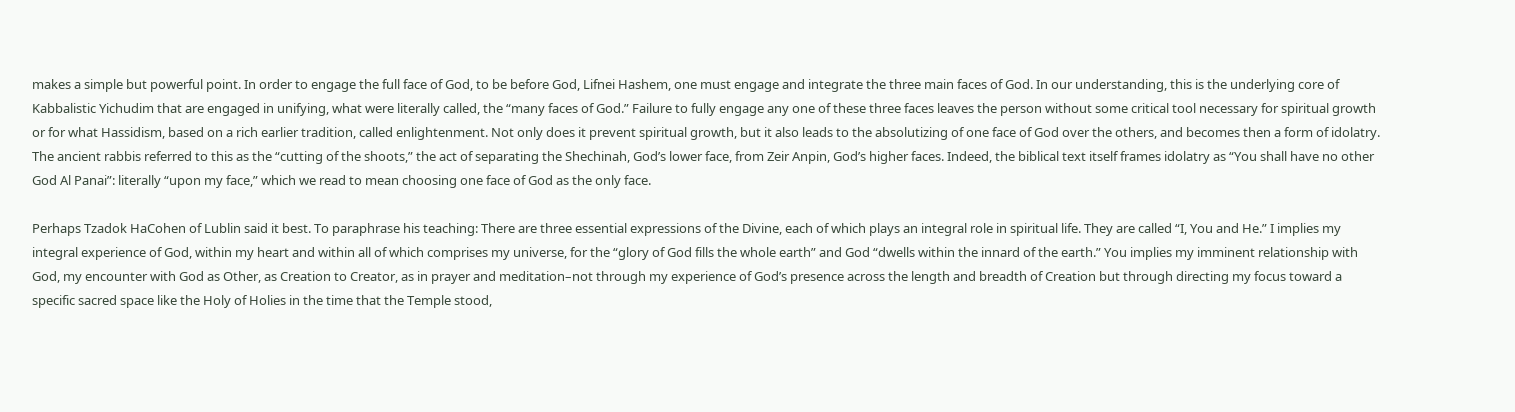makes a simple but powerful point. In order to engage the full face of God, to be before God, Lifnei Hashem, one must engage and integrate the three main faces of God. In our understanding, this is the underlying core of Kabbalistic Yichudim that are engaged in unifying, what were literally called, the “many faces of God.” Failure to fully engage any one of these three faces leaves the person without some critical tool necessary for spiritual growth or for what Hassidism, based on a rich earlier tradition, called enlightenment. Not only does it prevent spiritual growth, but it also leads to the absolutizing of one face of God over the others, and becomes then a form of idolatry. The ancient rabbis referred to this as the “cutting of the shoots,” the act of separating the Shechinah, God’s lower face, from Zeir Anpin, God’s higher faces. Indeed, the biblical text itself frames idolatry as “You shall have no other God Al Panai”: literally “upon my face,” which we read to mean choosing one face of God as the only face.

Perhaps Tzadok HaCohen of Lublin said it best. To paraphrase his teaching: There are three essential expressions of the Divine, each of which plays an integral role in spiritual life. They are called “I, You and He.” I implies my integral experience of God, within my heart and within all of which comprises my universe, for the “glory of God fills the whole earth” and God “dwells within the innard of the earth.” You implies my imminent relationship with God, my encounter with God as Other, as Creation to Creator, as in prayer and meditation–not through my experience of God’s presence across the length and breadth of Creation but through directing my focus toward a specific sacred space like the Holy of Holies in the time that the Temple stood,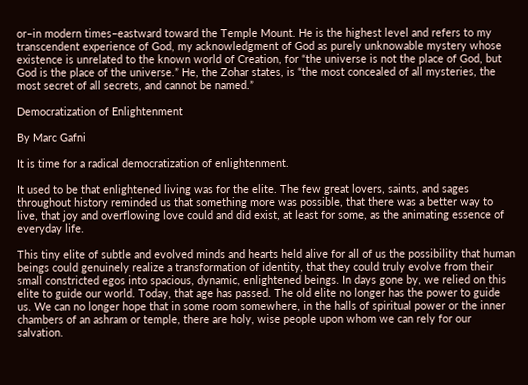or–in modern times–eastward toward the Temple Mount. He is the highest level and refers to my transcendent experience of God, my acknowledgment of God as purely unknowable mystery whose existence is unrelated to the known world of Creation, for “the universe is not the place of God, but God is the place of the universe.” He, the Zohar states, is “the most concealed of all mysteries, the most secret of all secrets, and cannot be named.”

Democratization of Enlightenment

By Marc Gafni

It is time for a radical democratization of enlightenment.

It used to be that enlightened living was for the elite. The few great lovers, saints, and sages throughout history reminded us that something more was possible, that there was a better way to live, that joy and overflowing love could and did exist, at least for some, as the animating essence of everyday life.

This tiny elite of subtle and evolved minds and hearts held alive for all of us the possibility that human beings could genuinely realize a transformation of identity, that they could truly evolve from their small constricted egos into spacious, dynamic, enlightened beings. In days gone by, we relied on this elite to guide our world. Today, that age has passed. The old elite no longer has the power to guide us. We can no longer hope that in some room somewhere, in the halls of spiritual power or the inner chambers of an ashram or temple, there are holy, wise people upon whom we can rely for our salvation.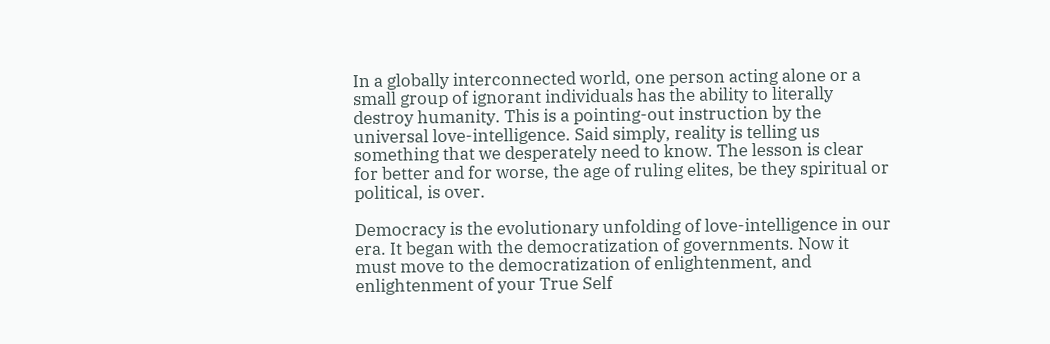In a globally interconnected world, one person acting alone or a small group of ignorant individuals has the ability to literally destroy humanity. This is a pointing-out instruction by the universal love-intelligence. Said simply, reality is telling us something that we desperately need to know. The lesson is clear for better and for worse, the age of ruling elites, be they spiritual or political, is over.

Democracy is the evolutionary unfolding of love-intelligence in our era. It began with the democratization of governments. Now it must move to the democratization of enlightenment, and enlightenment of your True Self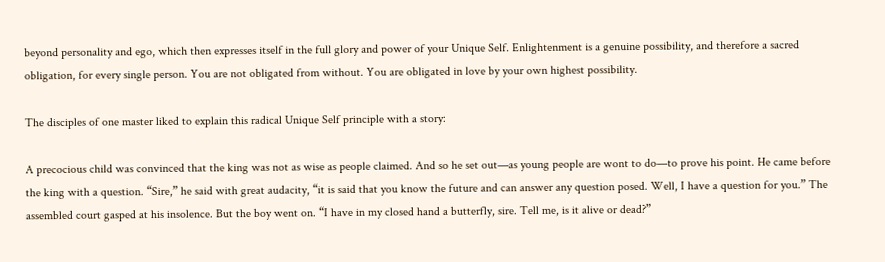beyond personality and ego, which then expresses itself in the full glory and power of your Unique Self. Enlightenment is a genuine possibility, and therefore a sacred obligation, for every single person. You are not obligated from without. You are obligated in love by your own highest possibility.

The disciples of one master liked to explain this radical Unique Self principle with a story:

A precocious child was convinced that the king was not as wise as people claimed. And so he set out—as young people are wont to do—to prove his point. He came before the king with a question. “Sire,” he said with great audacity, “it is said that you know the future and can answer any question posed. Well, I have a question for you.” The assembled court gasped at his insolence. But the boy went on. “I have in my closed hand a butterfly, sire. Tell me, is it alive or dead?”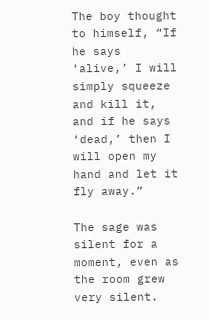The boy thought to himself, “If he says ‘alive,’ I will simply squeeze and kill it, and if he says ‘dead,’ then I will open my hand and let it fly away.”

The sage was silent for a moment, even as the room grew very silent.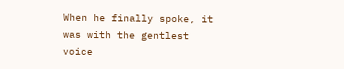When he finally spoke, it was with the gentlest voice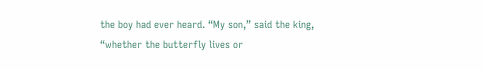the boy had ever heard. “My son,” said the king, “whether the butterfly lives or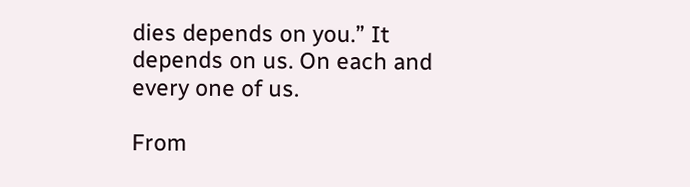dies depends on you.” It depends on us. On each and every one of us.

From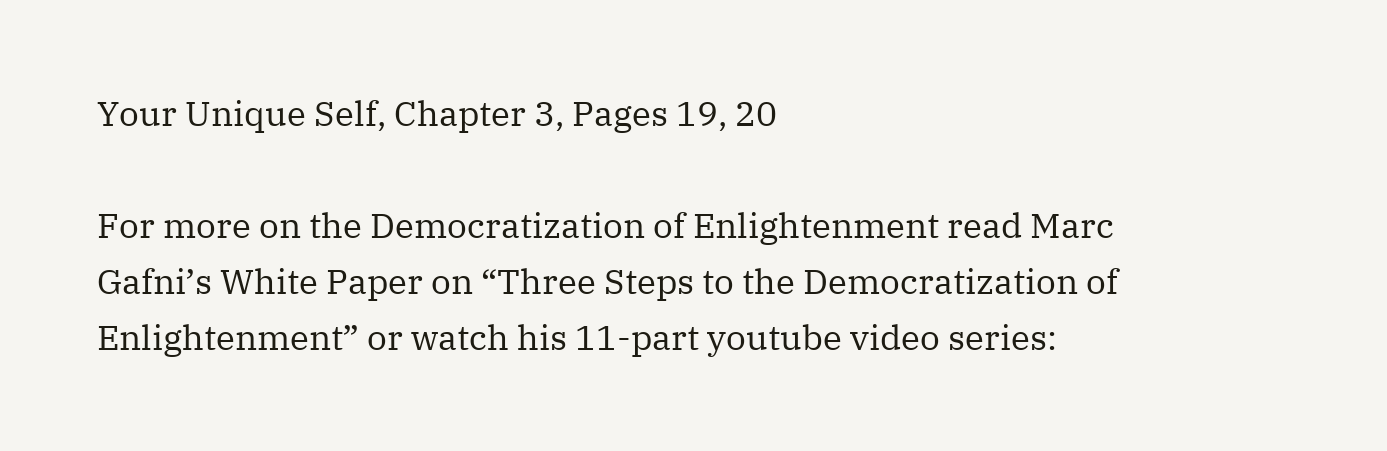Your Unique Self, Chapter 3, Pages 19, 20

For more on the Democratization of Enlightenment read Marc Gafni’s White Paper on “Three Steps to the Democratization of Enlightenment” or watch his 11-part youtube video series: